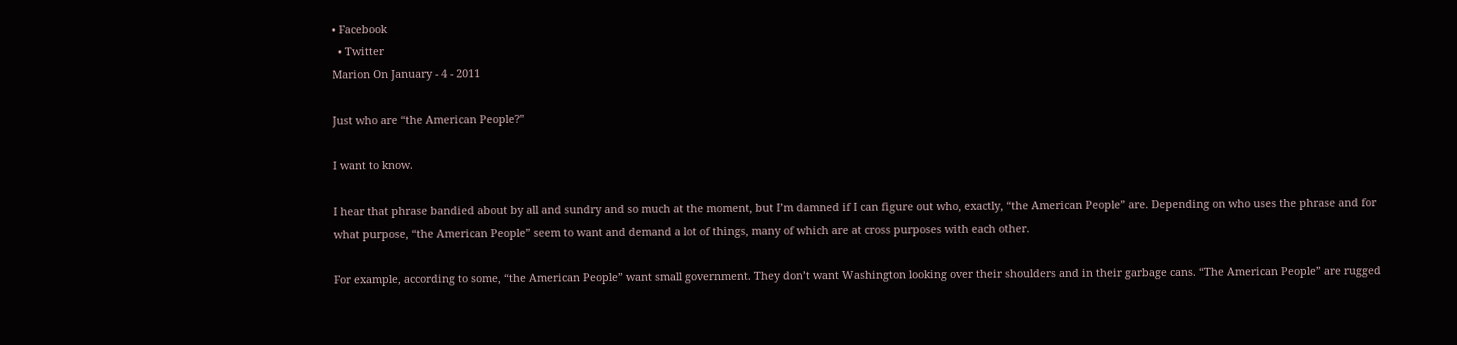• Facebook
  • Twitter
Marion On January - 4 - 2011

Just who are “the American People?”

I want to know.

I hear that phrase bandied about by all and sundry and so much at the moment, but I’m damned if I can figure out who, exactly, “the American People” are. Depending on who uses the phrase and for what purpose, “the American People” seem to want and demand a lot of things, many of which are at cross purposes with each other.

For example, according to some, “the American People” want small government. They don’t want Washington looking over their shoulders and in their garbage cans. “The American People” are rugged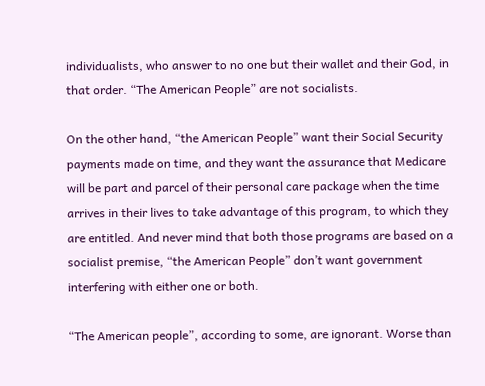individualists, who answer to no one but their wallet and their God, in that order. “The American People” are not socialists.

On the other hand, “the American People” want their Social Security payments made on time, and they want the assurance that Medicare will be part and parcel of their personal care package when the time arrives in their lives to take advantage of this program, to which they are entitled. And never mind that both those programs are based on a socialist premise, “the American People” don’t want government interfering with either one or both.

“The American people”, according to some, are ignorant. Worse than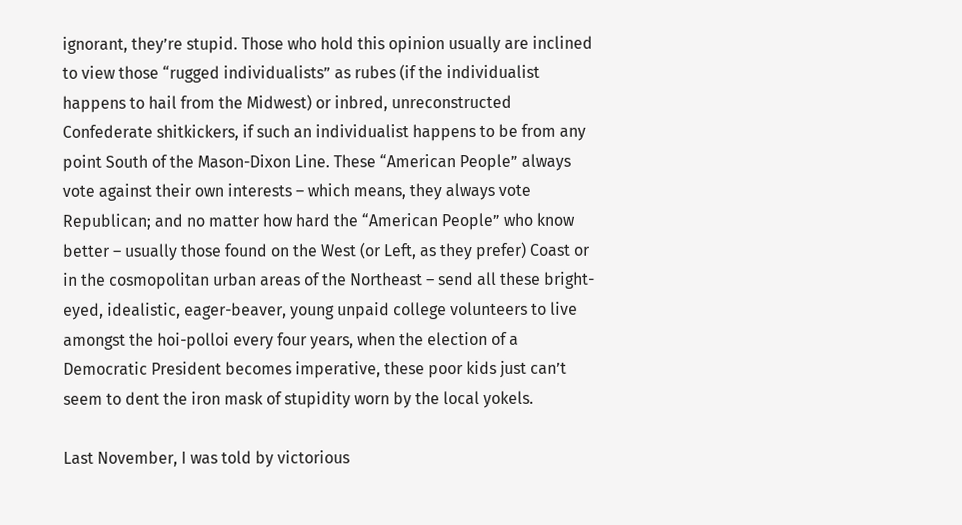ignorant, they’re stupid. Those who hold this opinion usually are inclined to view those “rugged individualists” as rubes (if the individualist happens to hail from the Midwest) or inbred, unreconstructed Confederate shitkickers, if such an individualist happens to be from any point South of the Mason-Dixon Line. These “American People” always vote against their own interests – which means, they always vote Republican; and no matter how hard the “American People” who know better – usually those found on the West (or Left, as they prefer) Coast or in the cosmopolitan urban areas of the Northeast – send all these bright-eyed, idealistic, eager-beaver, young unpaid college volunteers to live amongst the hoi-polloi every four years, when the election of a Democratic President becomes imperative, these poor kids just can’t seem to dent the iron mask of stupidity worn by the local yokels.

Last November, I was told by victorious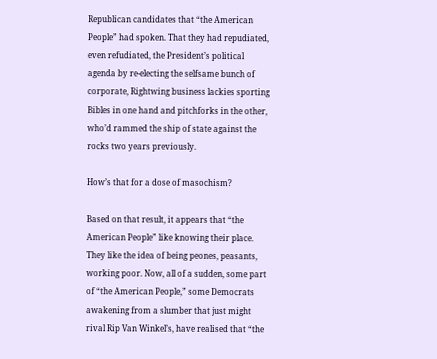Republican candidates that “the American People” had spoken. That they had repudiated, even refudiated, the President’s political agenda by re-electing the selfsame bunch of corporate, Rightwing business lackies sporting Bibles in one hand and pitchforks in the other, who’d rammed the ship of state against the rocks two years previously.

How’s that for a dose of masochism?

Based on that result, it appears that “the American People” like knowing their place. They like the idea of being peones, peasants, working poor. Now, all of a sudden, some part of “the American People,” some Democrats awakening from a slumber that just might rival Rip Van Winkel’s, have realised that “the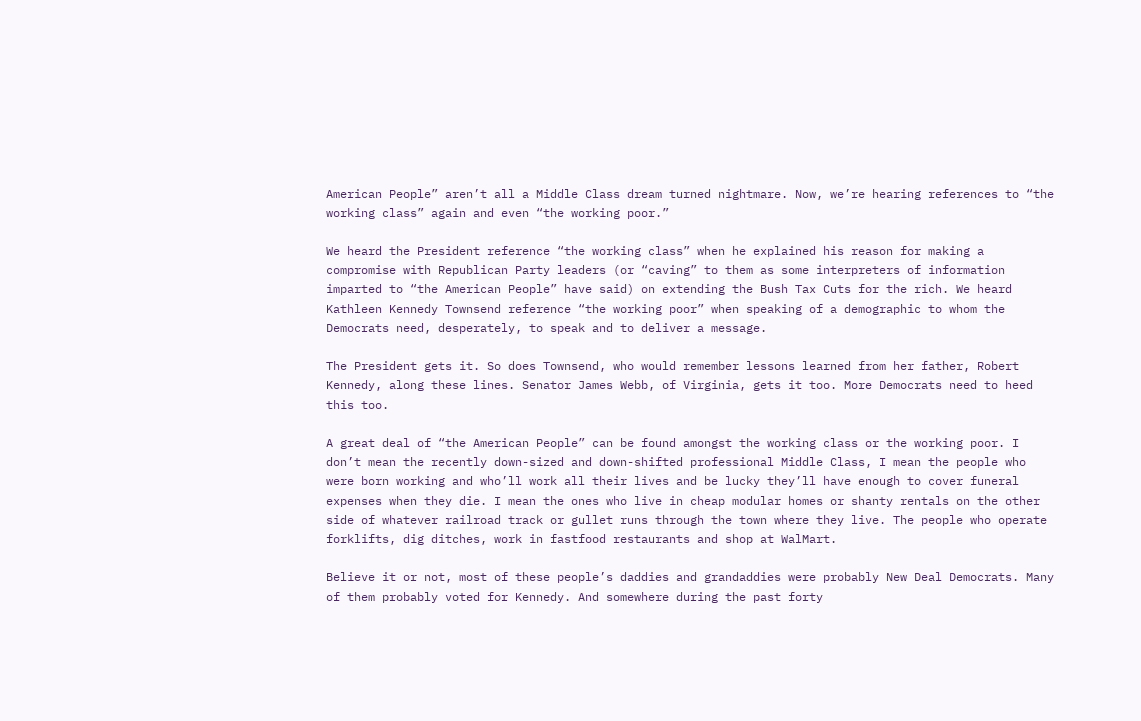American People” aren’t all a Middle Class dream turned nightmare. Now, we’re hearing references to “the working class” again and even “the working poor.”

We heard the President reference “the working class” when he explained his reason for making a compromise with Republican Party leaders (or “caving” to them as some interpreters of information imparted to “the American People” have said) on extending the Bush Tax Cuts for the rich. We heard Kathleen Kennedy Townsend reference “the working poor” when speaking of a demographic to whom the Democrats need, desperately, to speak and to deliver a message.

The President gets it. So does Townsend, who would remember lessons learned from her father, Robert Kennedy, along these lines. Senator James Webb, of Virginia, gets it too. More Democrats need to heed this too.

A great deal of “the American People” can be found amongst the working class or the working poor. I don’t mean the recently down-sized and down-shifted professional Middle Class, I mean the people who were born working and who’ll work all their lives and be lucky they’ll have enough to cover funeral expenses when they die. I mean the ones who live in cheap modular homes or shanty rentals on the other side of whatever railroad track or gullet runs through the town where they live. The people who operate forklifts, dig ditches, work in fastfood restaurants and shop at WalMart.

Believe it or not, most of these people’s daddies and grandaddies were probably New Deal Democrats. Many of them probably voted for Kennedy. And somewhere during the past forty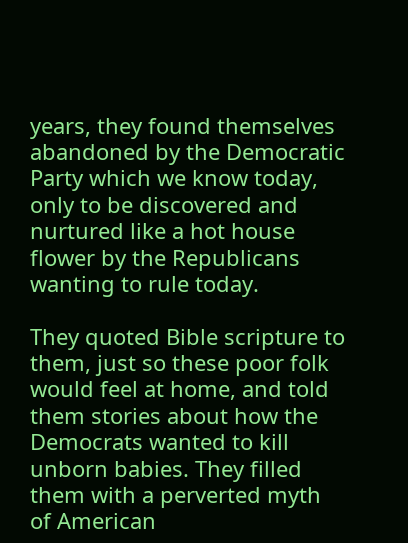years, they found themselves abandoned by the Democratic Party which we know today, only to be discovered and nurtured like a hot house flower by the Republicans wanting to rule today.

They quoted Bible scripture to them, just so these poor folk would feel at home, and told them stories about how the Democrats wanted to kill unborn babies. They filled them with a perverted myth of American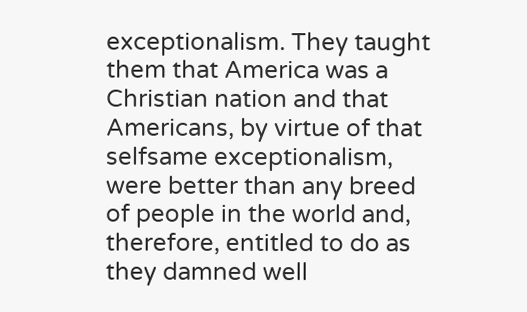exceptionalism. They taught them that America was a Christian nation and that Americans, by virtue of that selfsame exceptionalism, were better than any breed of people in the world and, therefore, entitled to do as they damned well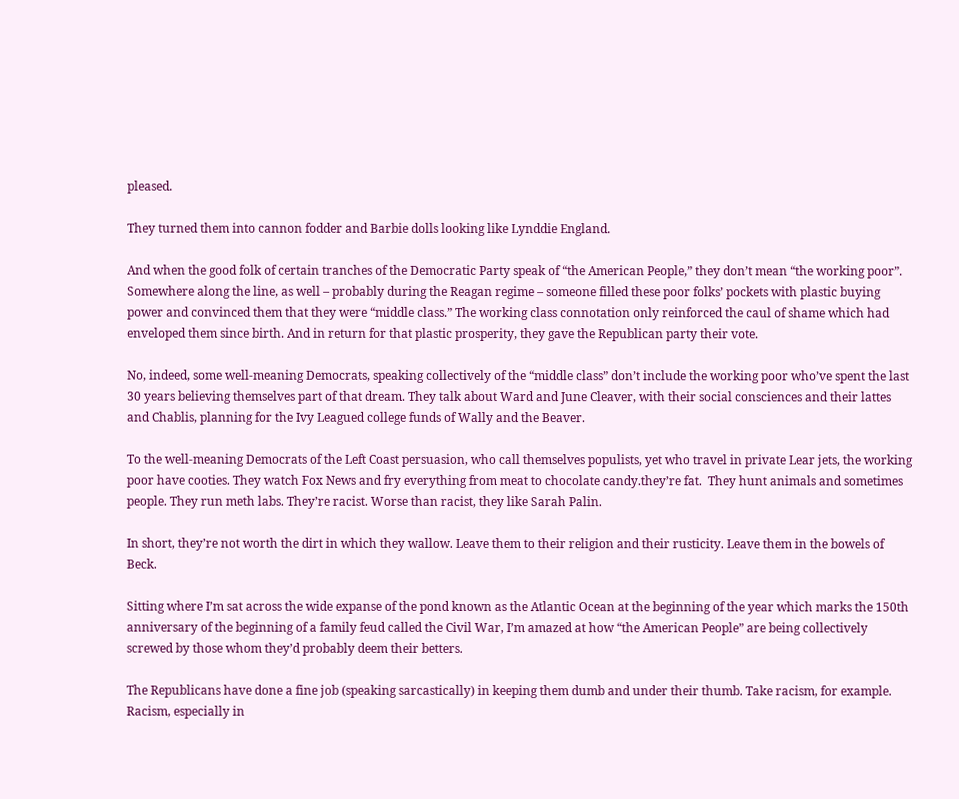pleased.

They turned them into cannon fodder and Barbie dolls looking like Lynddie England.

And when the good folk of certain tranches of the Democratic Party speak of “the American People,” they don’t mean “the working poor”. Somewhere along the line, as well – probably during the Reagan regime – someone filled these poor folks’ pockets with plastic buying power and convinced them that they were “middle class.” The working class connotation only reinforced the caul of shame which had enveloped them since birth. And in return for that plastic prosperity, they gave the Republican party their vote.

No, indeed, some well-meaning Democrats, speaking collectively of the “middle class” don’t include the working poor who’ve spent the last 30 years believing themselves part of that dream. They talk about Ward and June Cleaver, with their social consciences and their lattes and Chablis, planning for the Ivy Leagued college funds of Wally and the Beaver.

To the well-meaning Democrats of the Left Coast persuasion, who call themselves populists, yet who travel in private Lear jets, the working poor have cooties. They watch Fox News and fry everything from meat to chocolate candy.they’re fat.  They hunt animals and sometimes people. They run meth labs. They’re racist. Worse than racist, they like Sarah Palin.

In short, they’re not worth the dirt in which they wallow. Leave them to their religion and their rusticity. Leave them in the bowels of Beck.

Sitting where I’m sat across the wide expanse of the pond known as the Atlantic Ocean at the beginning of the year which marks the 150th anniversary of the beginning of a family feud called the Civil War, I’m amazed at how “the American People” are being collectively screwed by those whom they’d probably deem their betters.

The Republicans have done a fine job (speaking sarcastically) in keeping them dumb and under their thumb. Take racism, for example. Racism, especially in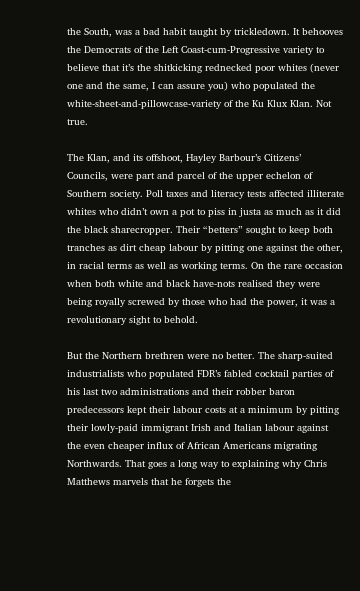the South, was a bad habit taught by trickledown. It behooves the Democrats of the Left Coast-cum-Progressive variety to believe that it’s the shitkicking rednecked poor whites (never one and the same, I can assure you) who populated the white-sheet-and-pillowcase-variety of the Ku Klux Klan. Not true.

The Klan, and its offshoot, Hayley Barbour’s Citizens’ Councils, were part and parcel of the upper echelon of Southern society. Poll taxes and literacy tests affected illiterate whites who didn’t own a pot to piss in justa as much as it did the black sharecropper. Their “betters” sought to keep both tranches as dirt cheap labour by pitting one against the other, in racial terms as well as working terms. On the rare occasion when both white and black have-nots realised they were being royally screwed by those who had the power, it was a revolutionary sight to behold.

But the Northern brethren were no better. The sharp-suited industrialists who populated FDR’s fabled cocktail parties of his last two administrations and their robber baron predecessors kept their labour costs at a minimum by pitting their lowly-paid immigrant Irish and Italian labour against the even cheaper influx of African Americans migrating Northwards. That goes a long way to explaining why Chris Matthews marvels that he forgets the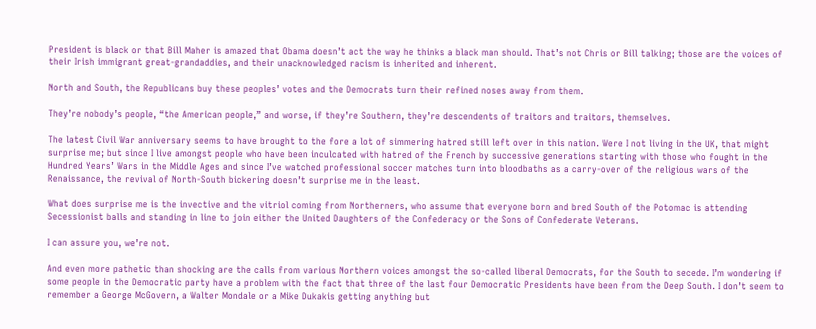President is black or that Bill Maher is amazed that Obama doesn’t act the way he thinks a black man should. That’s not Chris or Bill talking; those are the voices of their Irish immigrant great-grandaddies, and their unacknowledged racism is inherited and inherent.

North and South, the Republicans buy these peoples’ votes and the Democrats turn their refined noses away from them.

They’re nobody’s people, “the American people,” and worse, if they’re Southern, they’re descendents of traitors and traitors, themselves.

The latest Civil War anniversary seems to have brought to the fore a lot of simmering hatred still left over in this nation. Were I not living in the UK, that might surprise me; but since I live amongst people who have been inculcated with hatred of the French by successive generations starting with those who fought in the Hundred Years’ Wars in the Middle Ages and since I’ve watched professional soccer matches turn into bloodbaths as a carry-over of the religious wars of the Renaissance, the revival of North-South bickering doesn’t surprise me in the least.

What does surprise me is the invective and the vitriol coming from Northerners, who assume that everyone born and bred South of the Potomac is attending Secessionist balls and standing in line to join either the United Daughters of the Confederacy or the Sons of Confederate Veterans.

I can assure you, we’re not.

And even more pathetic than shocking are the calls from various Northern voices amongst the so-called liberal Democrats, for the South to secede. I’m wondering if some people in the Democratic party have a problem with the fact that three of the last four Democratic Presidents have been from the Deep South. I don’t seem to remember a George McGovern, a Walter Mondale or a Mike Dukakis getting anything but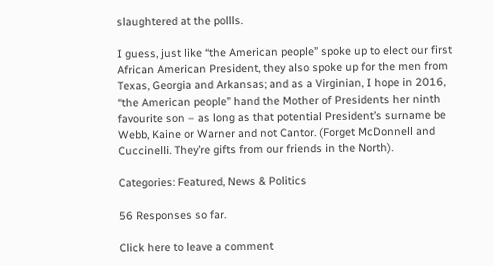slaughtered at the pollls.

I guess, just like “the American people” spoke up to elect our first African American President, they also spoke up for the men from Texas, Georgia and Arkansas; and as a Virginian, I hope in 2016, “the American people” hand the Mother of Presidents her ninth favourite son – as long as that potential President’s surname be Webb, Kaine or Warner and not Cantor. (Forget McDonnell and Cuccinelli. They’re gifts from our friends in the North).

Categories: Featured, News & Politics

56 Responses so far.

Click here to leave a comment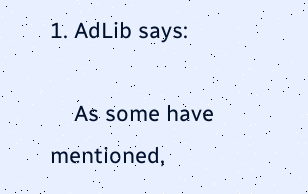1. AdLib says:

    As some have mentioned,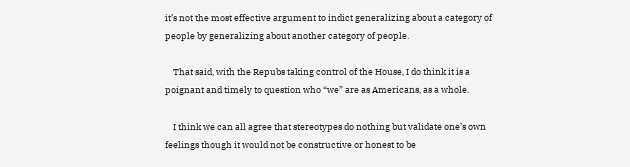it’s not the most effective argument to indict generalizing about a category of people by generalizing about another category of people.

    That said, with the Repubs taking control of the House, I do think it is a poignant and timely to question who “we” are as Americans, as a whole.

    I think we can all agree that stereotypes do nothing but validate one’s own feelings though it would not be constructive or honest to be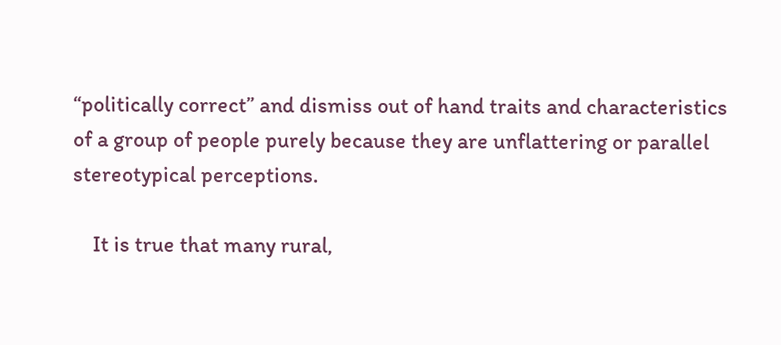“politically correct” and dismiss out of hand traits and characteristics of a group of people purely because they are unflattering or parallel stereotypical perceptions.

    It is true that many rural,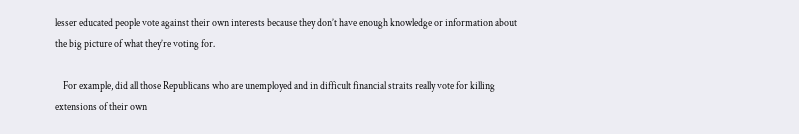lesser educated people vote against their own interests because they don’t have enough knowledge or information about the big picture of what they’re voting for.

    For example, did all those Republicans who are unemployed and in difficult financial straits really vote for killing extensions of their own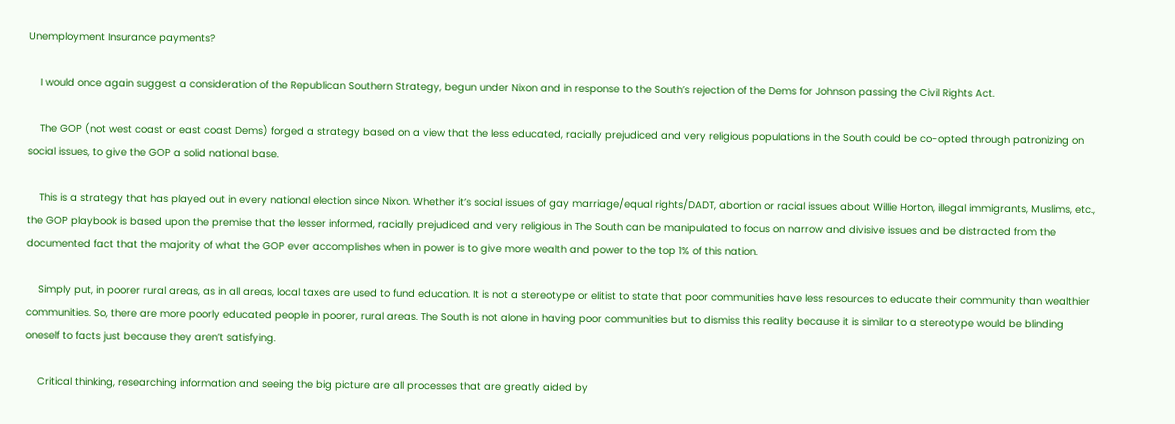Unemployment Insurance payments?

    I would once again suggest a consideration of the Republican Southern Strategy, begun under Nixon and in response to the South’s rejection of the Dems for Johnson passing the Civil Rights Act.

    The GOP (not west coast or east coast Dems) forged a strategy based on a view that the less educated, racially prejudiced and very religious populations in the South could be co-opted through patronizing on social issues, to give the GOP a solid national base.

    This is a strategy that has played out in every national election since Nixon. Whether it’s social issues of gay marriage/equal rights/DADT, abortion or racial issues about Willie Horton, illegal immigrants, Muslims, etc., the GOP playbook is based upon the premise that the lesser informed, racially prejudiced and very religious in The South can be manipulated to focus on narrow and divisive issues and be distracted from the documented fact that the majority of what the GOP ever accomplishes when in power is to give more wealth and power to the top 1% of this nation.

    Simply put, in poorer rural areas, as in all areas, local taxes are used to fund education. It is not a stereotype or elitist to state that poor communities have less resources to educate their community than wealthier communities. So, there are more poorly educated people in poorer, rural areas. The South is not alone in having poor communities but to dismiss this reality because it is similar to a stereotype would be blinding oneself to facts just because they aren’t satisfying.

    Critical thinking, researching information and seeing the big picture are all processes that are greatly aided by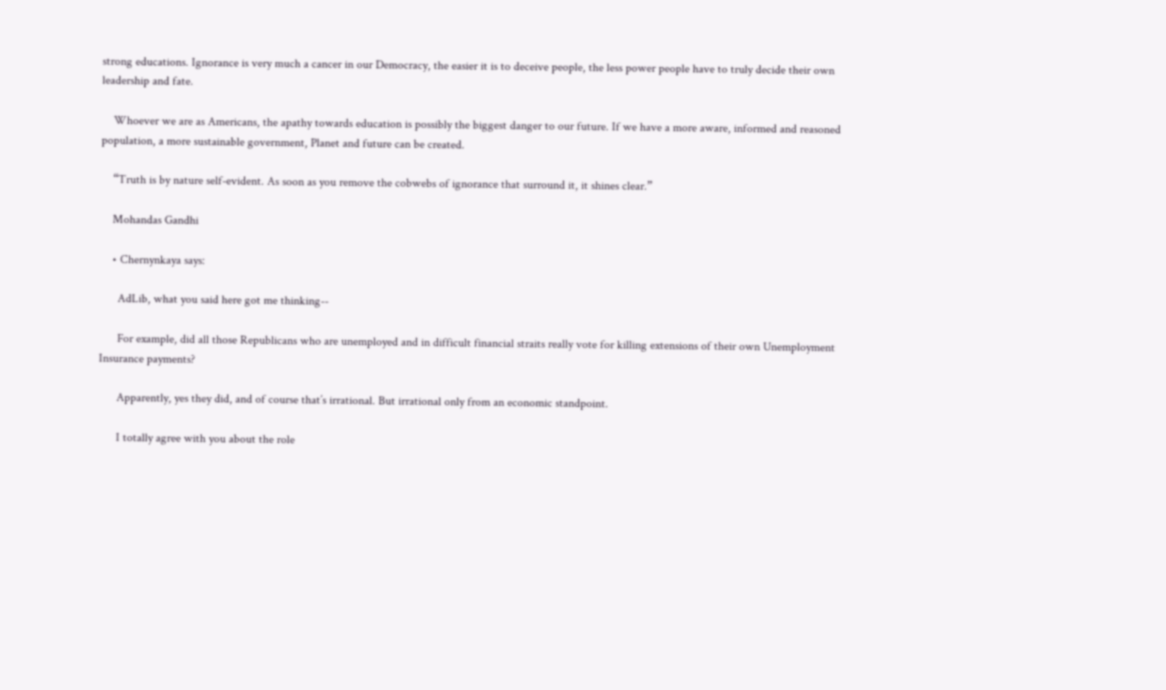strong educations. Ignorance is very much a cancer in our Democracy, the easier it is to deceive people, the less power people have to truly decide their own leadership and fate.

    Whoever we are as Americans, the apathy towards education is possibly the biggest danger to our future. If we have a more aware, informed and reasoned population, a more sustainable government, Planet and future can be created.

    “Truth is by nature self-evident. As soon as you remove the cobwebs of ignorance that surround it, it shines clear.”

    Mohandas Gandhi

    • Chernynkaya says:

      AdLib, what you said here got me thinking--

      For example, did all those Republicans who are unemployed and in difficult financial straits really vote for killing extensions of their own Unemployment Insurance payments?

      Apparently, yes they did, and of course that’s irrational. But irrational only from an economic standpoint.

      I totally agree with you about the role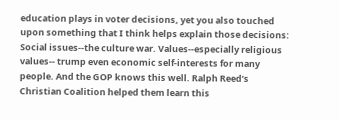education plays in voter decisions, yet you also touched upon something that I think helps explain those decisions: Social issues--the culture war. Values--especially religious values-- trump even economic self-interests for many people. And the GOP knows this well. Ralph Reed’s Christian Coalition helped them learn this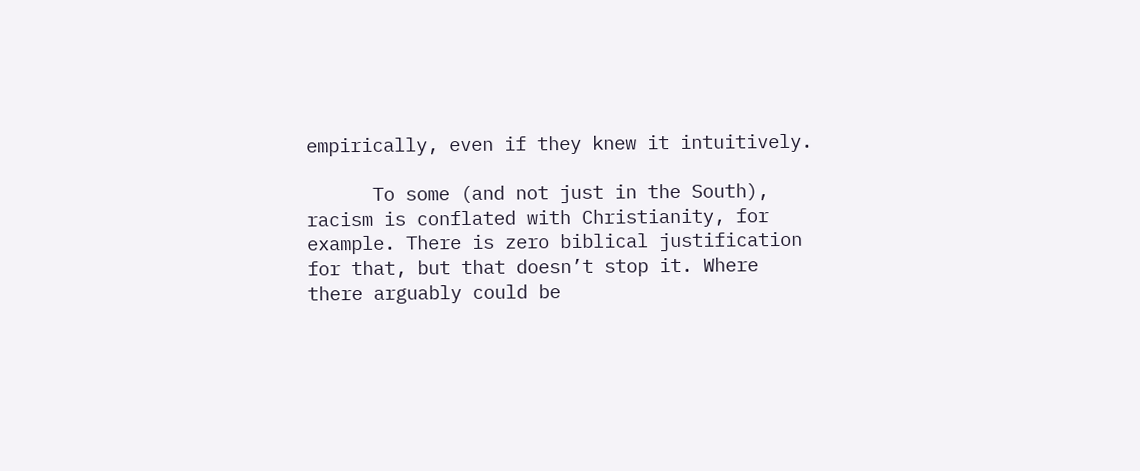empirically, even if they knew it intuitively.

      To some (and not just in the South), racism is conflated with Christianity, for example. There is zero biblical justification for that, but that doesn’t stop it. Where there arguably could be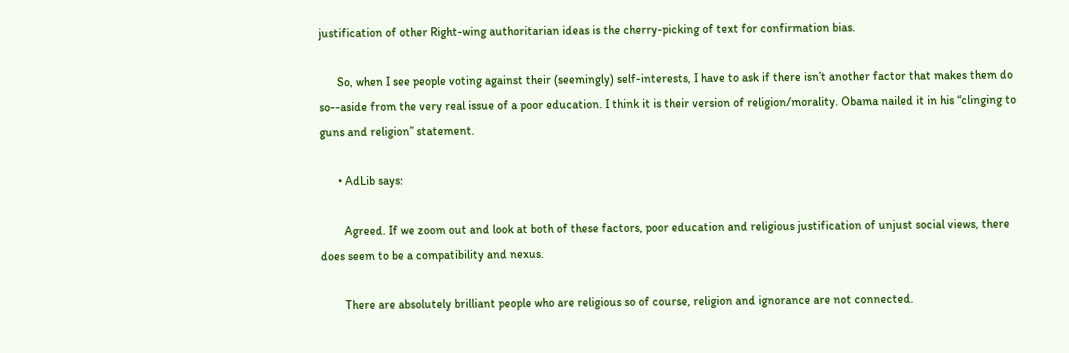justification of other Right-wing authoritarian ideas is the cherry-picking of text for confirmation bias.

      So, when I see people voting against their (seemingly) self-interests, I have to ask if there isn’t another factor that makes them do so--aside from the very real issue of a poor education. I think it is their version of religion/morality. Obama nailed it in his “clinging to guns and religion” statement.

      • AdLib says:

        Agreed. If we zoom out and look at both of these factors, poor education and religious justification of unjust social views, there does seem to be a compatibility and nexus.

        There are absolutely brilliant people who are religious so of course, religion and ignorance are not connected.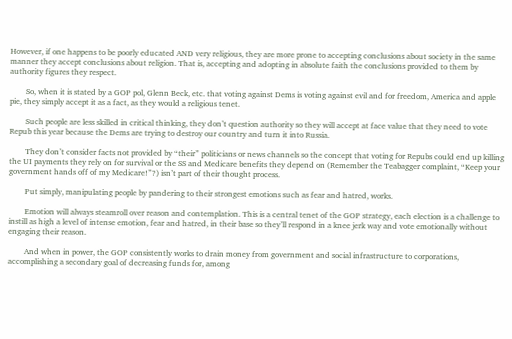However, if one happens to be poorly educated AND very religious, they are more prone to accepting conclusions about society in the same manner they accept conclusions about religion. That is, accepting and adopting in absolute faith the conclusions provided to them by authority figures they respect.

        So, when it is stated by a GOP pol, Glenn Beck, etc. that voting against Dems is voting against evil and for freedom, America and apple pie, they simply accept it as a fact, as they would a religious tenet.

        Such people are less skilled in critical thinking, they don’t question authority so they will accept at face value that they need to vote Repub this year because the Dems are trying to destroy our country and turn it into Russia.

        They don’t consider facts not provided by “their” politicians or news channels so the concept that voting for Repubs could end up killing the UI payments they rely on for survival or the SS and Medicare benefits they depend on (Remember the Teabagger complaint, “Keep your government hands off of my Medicare!”?) isn’t part of their thought process.

        Put simply, manipulating people by pandering to their strongest emotions such as fear and hatred, works.

        Emotion will always steamroll over reason and contemplation. This is a central tenet of the GOP strategy, each election is a challenge to instill as high a level of intense emotion, fear and hatred, in their base so they’ll respond in a knee jerk way and vote emotionally without engaging their reason.

        And when in power, the GOP consistently works to drain money from government and social infrastructure to corporations, accomplishing a secondary goal of decreasing funds for, among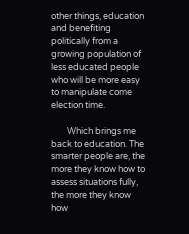other things, education and benefiting politically from a growing population of less educated people who will be more easy to manipulate come election time.

        Which brings me back to education. The smarter people are, the more they know how to assess situations fully, the more they know how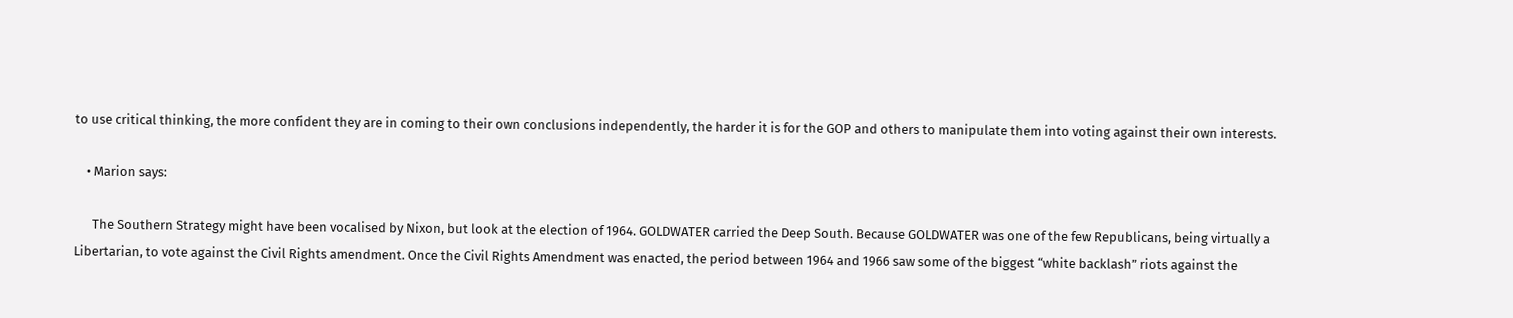to use critical thinking, the more confident they are in coming to their own conclusions independently, the harder it is for the GOP and others to manipulate them into voting against their own interests.

    • Marion says:

      The Southern Strategy might have been vocalised by Nixon, but look at the election of 1964. GOLDWATER carried the Deep South. Because GOLDWATER was one of the few Republicans, being virtually a Libertarian, to vote against the Civil Rights amendment. Once the Civil Rights Amendment was enacted, the period between 1964 and 1966 saw some of the biggest “white backlash” riots against the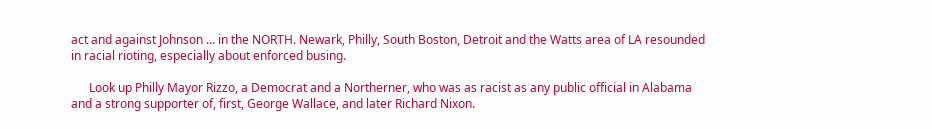act and against Johnson … in the NORTH. Newark, Philly, South Boston, Detroit and the Watts area of LA resounded in racial rioting, especially about enforced busing.

      Look up Philly Mayor Rizzo, a Democrat and a Northerner, who was as racist as any public official in Alabama and a strong supporter of, first, George Wallace, and later Richard Nixon.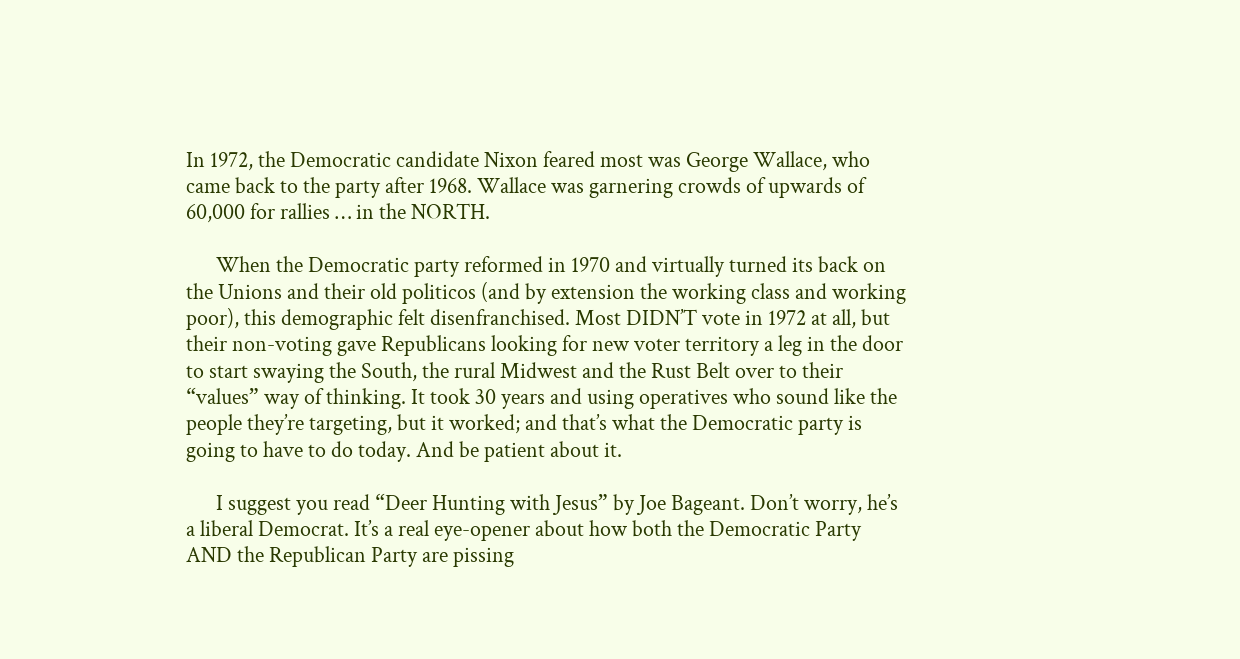In 1972, the Democratic candidate Nixon feared most was George Wallace, who came back to the party after 1968. Wallace was garnering crowds of upwards of 60,000 for rallies … in the NORTH.

      When the Democratic party reformed in 1970 and virtually turned its back on the Unions and their old politicos (and by extension the working class and working poor), this demographic felt disenfranchised. Most DIDN’T vote in 1972 at all, but their non-voting gave Republicans looking for new voter territory a leg in the door to start swaying the South, the rural Midwest and the Rust Belt over to their “values” way of thinking. It took 30 years and using operatives who sound like the people they’re targeting, but it worked; and that’s what the Democratic party is going to have to do today. And be patient about it.

      I suggest you read “Deer Hunting with Jesus” by Joe Bageant. Don’t worry, he’s a liberal Democrat. It’s a real eye-opener about how both the Democratic Party AND the Republican Party are pissing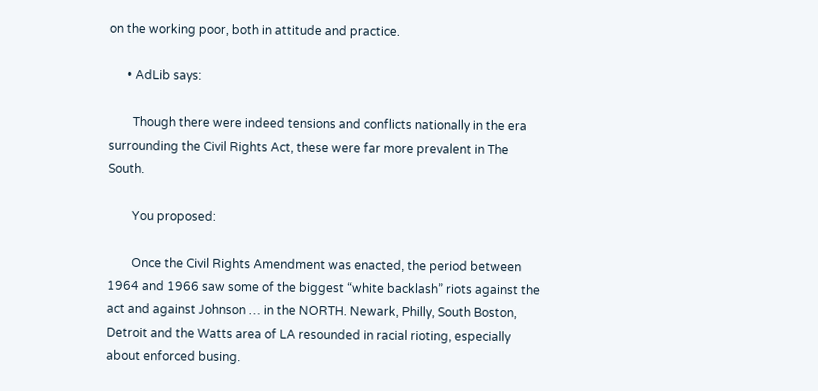on the working poor, both in attitude and practice.

      • AdLib says:

        Though there were indeed tensions and conflicts nationally in the era surrounding the Civil Rights Act, these were far more prevalent in The South.

        You proposed:

        Once the Civil Rights Amendment was enacted, the period between 1964 and 1966 saw some of the biggest “white backlash” riots against the act and against Johnson … in the NORTH. Newark, Philly, South Boston, Detroit and the Watts area of LA resounded in racial rioting, especially about enforced busing.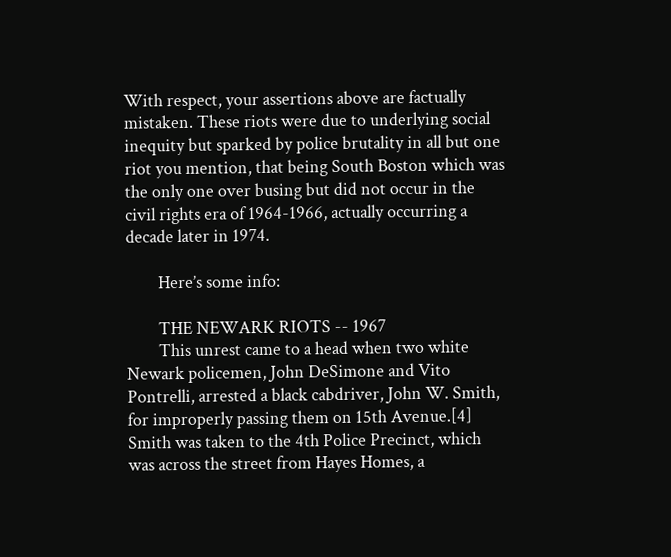With respect, your assertions above are factually mistaken. These riots were due to underlying social inequity but sparked by police brutality in all but one riot you mention, that being South Boston which was the only one over busing but did not occur in the civil rights era of 1964-1966, actually occurring a decade later in 1974.

        Here’s some info:

        THE NEWARK RIOTS -- 1967
        This unrest came to a head when two white Newark policemen, John DeSimone and Vito Pontrelli, arrested a black cabdriver, John W. Smith, for improperly passing them on 15th Avenue.[4] Smith was taken to the 4th Police Precinct, which was across the street from Hayes Homes, a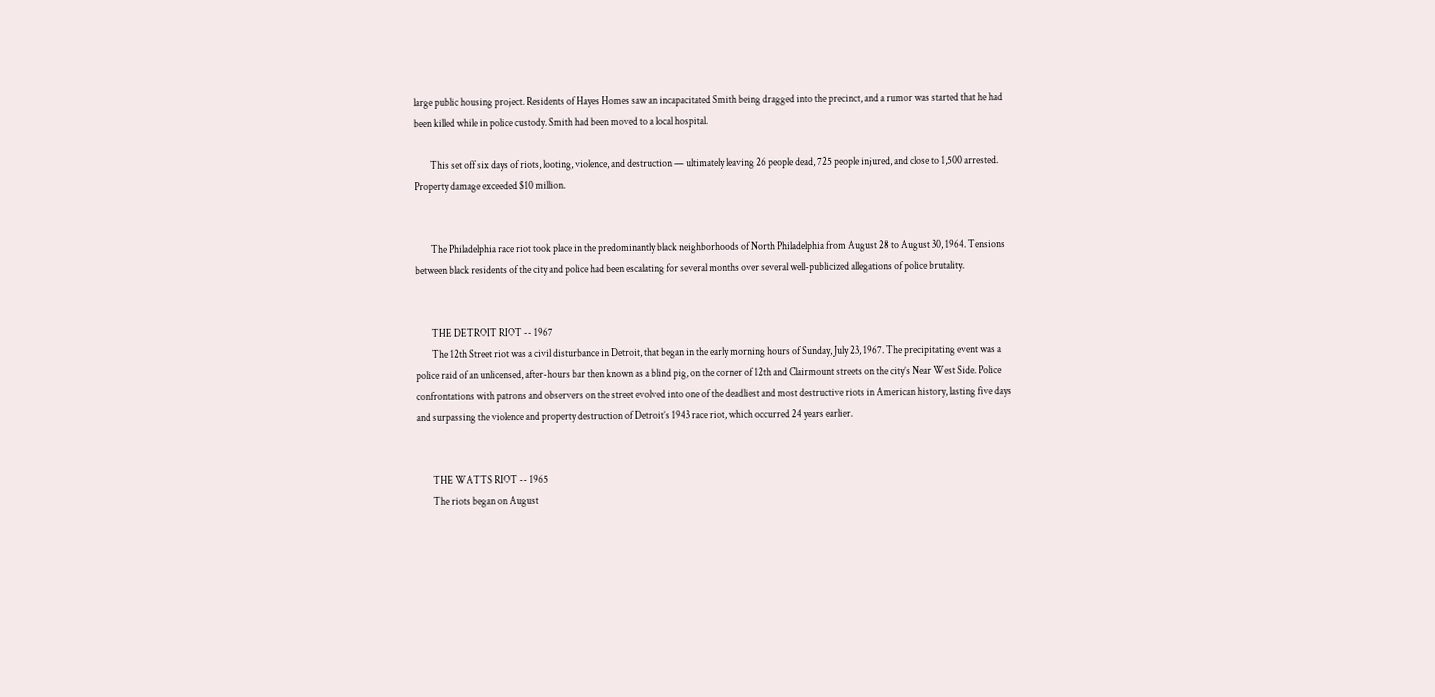large public housing project. Residents of Hayes Homes saw an incapacitated Smith being dragged into the precinct, and a rumor was started that he had been killed while in police custody. Smith had been moved to a local hospital.

        This set off six days of riots, looting, violence, and destruction — ultimately leaving 26 people dead, 725 people injured, and close to 1,500 arrested. Property damage exceeded $10 million.


        The Philadelphia race riot took place in the predominantly black neighborhoods of North Philadelphia from August 28 to August 30, 1964. Tensions between black residents of the city and police had been escalating for several months over several well-publicized allegations of police brutality.


        THE DETROIT RIOT -- 1967
        The 12th Street riot was a civil disturbance in Detroit, that began in the early morning hours of Sunday, July 23, 1967. The precipitating event was a police raid of an unlicensed, after-hours bar then known as a blind pig, on the corner of 12th and Clairmount streets on the city’s Near West Side. Police confrontations with patrons and observers on the street evolved into one of the deadliest and most destructive riots in American history, lasting five days and surpassing the violence and property destruction of Detroit’s 1943 race riot, which occurred 24 years earlier.


        THE WATTS RIOT -- 1965
        The riots began on August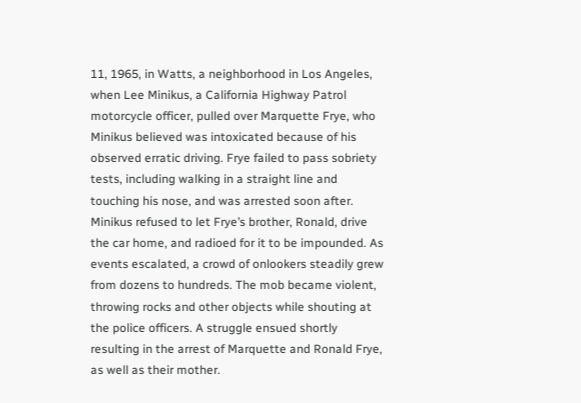11, 1965, in Watts, a neighborhood in Los Angeles, when Lee Minikus, a California Highway Patrol motorcycle officer, pulled over Marquette Frye, who Minikus believed was intoxicated because of his observed erratic driving. Frye failed to pass sobriety tests, including walking in a straight line and touching his nose, and was arrested soon after. Minikus refused to let Frye’s brother, Ronald, drive the car home, and radioed for it to be impounded. As events escalated, a crowd of onlookers steadily grew from dozens to hundreds. The mob became violent, throwing rocks and other objects while shouting at the police officers. A struggle ensued shortly resulting in the arrest of Marquette and Ronald Frye, as well as their mother.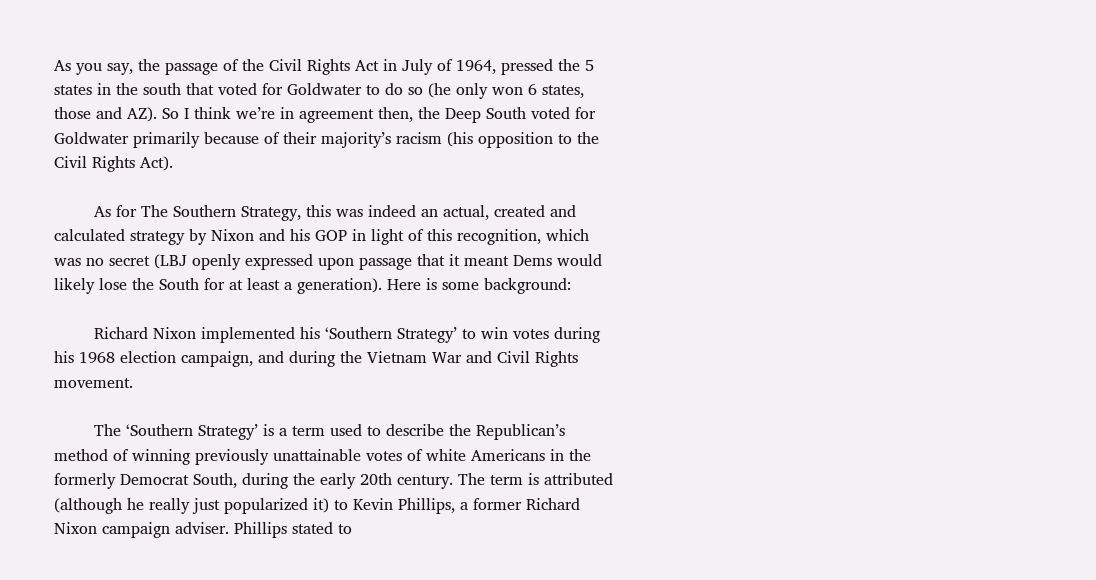As you say, the passage of the Civil Rights Act in July of 1964, pressed the 5 states in the south that voted for Goldwater to do so (he only won 6 states, those and AZ). So I think we’re in agreement then, the Deep South voted for Goldwater primarily because of their majority’s racism (his opposition to the Civil Rights Act).

        As for The Southern Strategy, this was indeed an actual, created and calculated strategy by Nixon and his GOP in light of this recognition, which was no secret (LBJ openly expressed upon passage that it meant Dems would likely lose the South for at least a generation). Here is some background:

        Richard Nixon implemented his ‘Southern Strategy’ to win votes during his 1968 election campaign, and during the Vietnam War and Civil Rights movement.

        The ‘Southern Strategy’ is a term used to describe the Republican’s method of winning previously unattainable votes of white Americans in the formerly Democrat South, during the early 20th century. The term is attributed (although he really just popularized it) to Kevin Phillips, a former Richard Nixon campaign adviser. Phillips stated to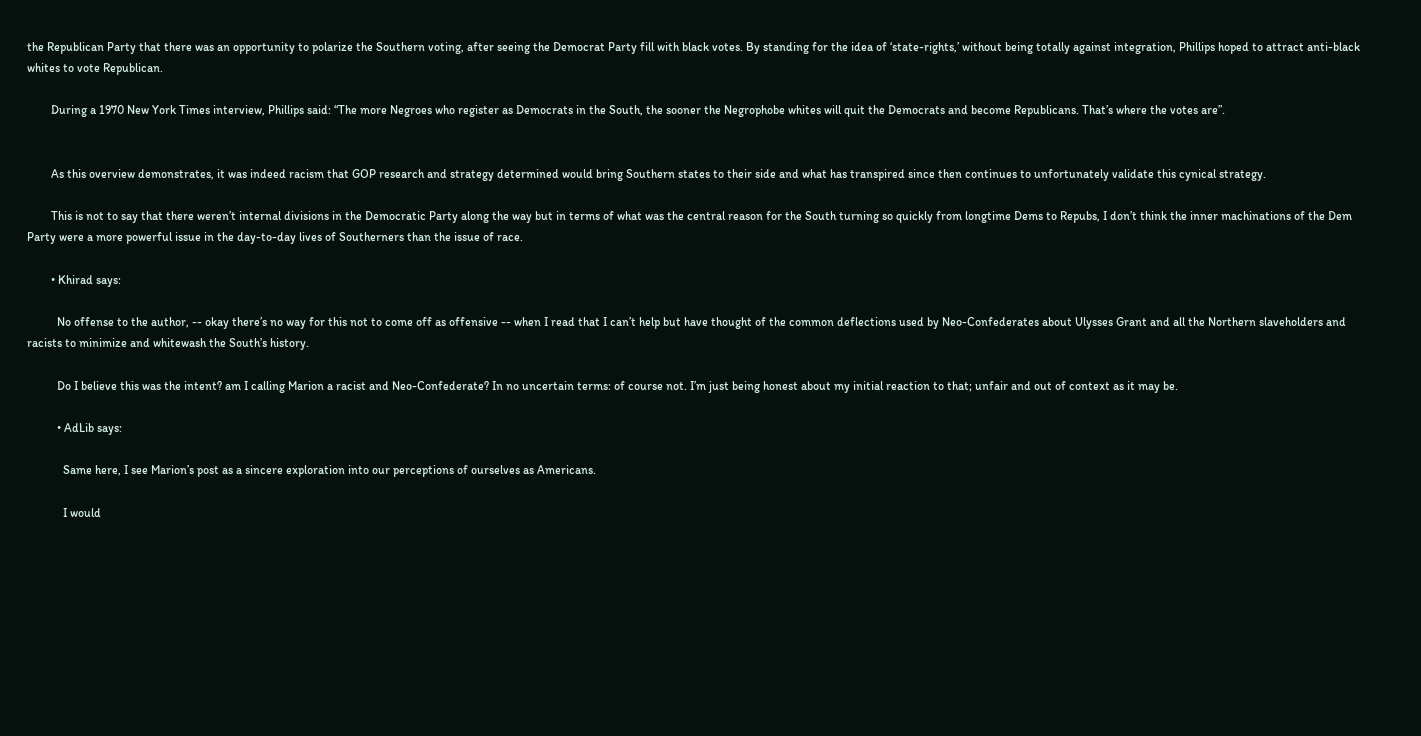the Republican Party that there was an opportunity to polarize the Southern voting, after seeing the Democrat Party fill with black votes. By standing for the idea of ‘state-rights,’ without being totally against integration, Phillips hoped to attract anti-black whites to vote Republican.

        During a 1970 New York Times interview, Phillips said: “The more Negroes who register as Democrats in the South, the sooner the Negrophobe whites will quit the Democrats and become Republicans. That’s where the votes are”.


        As this overview demonstrates, it was indeed racism that GOP research and strategy determined would bring Southern states to their side and what has transpired since then continues to unfortunately validate this cynical strategy.

        This is not to say that there weren’t internal divisions in the Democratic Party along the way but in terms of what was the central reason for the South turning so quickly from longtime Dems to Repubs, I don’t think the inner machinations of the Dem Party were a more powerful issue in the day-to-day lives of Southerners than the issue of race.

        • Khirad says:

          No offense to the author, -- okay there’s no way for this not to come off as offensive -- when I read that I can’t help but have thought of the common deflections used by Neo-Confederates about Ulysses Grant and all the Northern slaveholders and racists to minimize and whitewash the South’s history.

          Do I believe this was the intent? am I calling Marion a racist and Neo-Confederate? In no uncertain terms: of course not. I’m just being honest about my initial reaction to that; unfair and out of context as it may be.

          • AdLib says:

            Same here, I see Marion’s post as a sincere exploration into our perceptions of ourselves as Americans.

            I would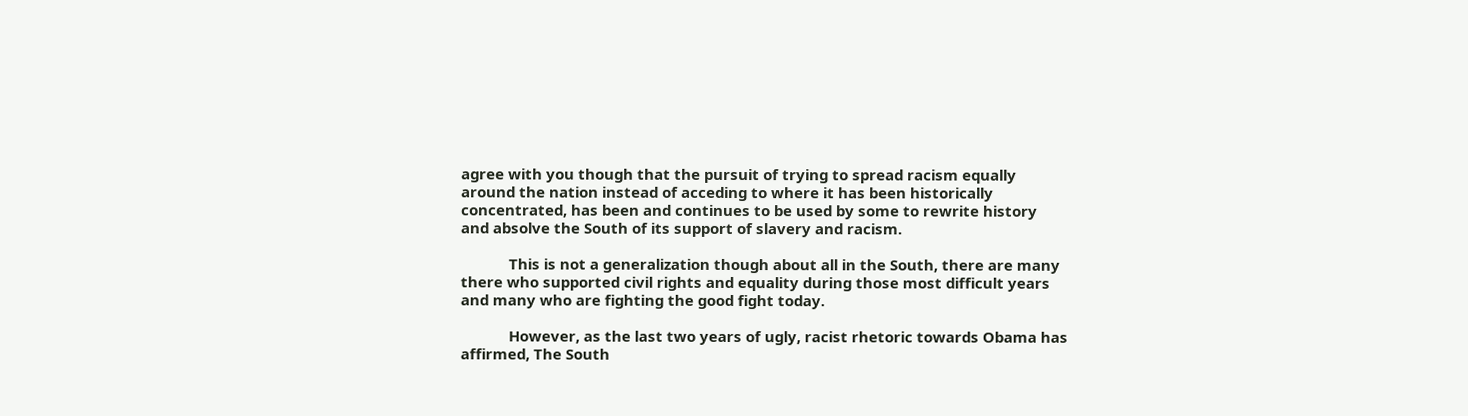agree with you though that the pursuit of trying to spread racism equally around the nation instead of acceding to where it has been historically concentrated, has been and continues to be used by some to rewrite history and absolve the South of its support of slavery and racism.

            This is not a generalization though about all in the South, there are many there who supported civil rights and equality during those most difficult years and many who are fighting the good fight today.

            However, as the last two years of ugly, racist rhetoric towards Obama has affirmed, The South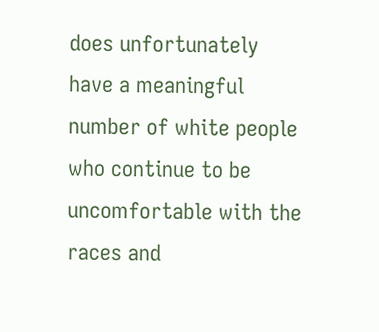does unfortunately have a meaningful number of white people who continue to be uncomfortable with the races and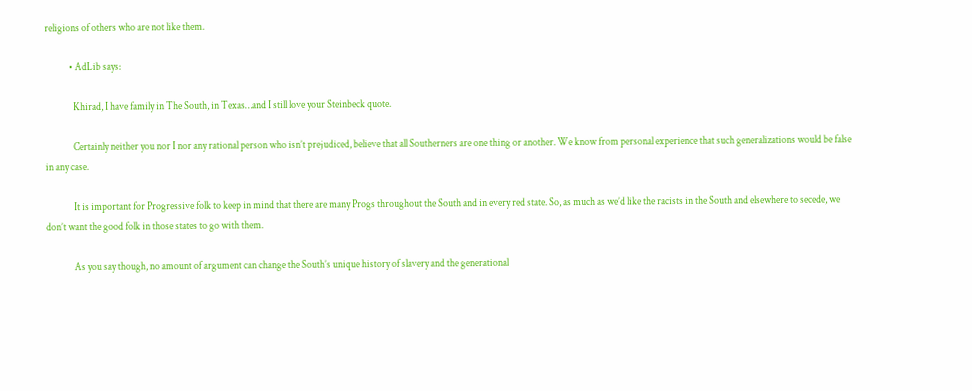religions of others who are not like them.

            • AdLib says:

              Khirad, I have family in The South, in Texas…and I still love your Steinbeck quote.

              Certainly neither you nor I nor any rational person who isn’t prejudiced, believe that all Southerners are one thing or another. We know from personal experience that such generalizations would be false in any case.

              It is important for Progressive folk to keep in mind that there are many Progs throughout the South and in every red state. So, as much as we’d like the racists in the South and elsewhere to secede, we don’t want the good folk in those states to go with them.

              As you say though, no amount of argument can change the South’s unique history of slavery and the generational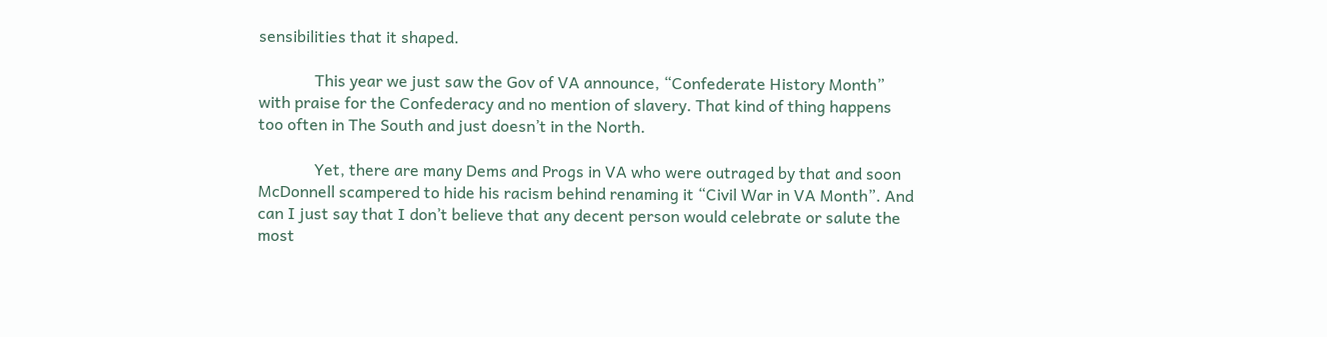sensibilities that it shaped.

              This year we just saw the Gov of VA announce, “Confederate History Month” with praise for the Confederacy and no mention of slavery. That kind of thing happens too often in The South and just doesn’t in the North.

              Yet, there are many Dems and Progs in VA who were outraged by that and soon McDonnell scampered to hide his racism behind renaming it “Civil War in VA Month”. And can I just say that I don’t believe that any decent person would celebrate or salute the most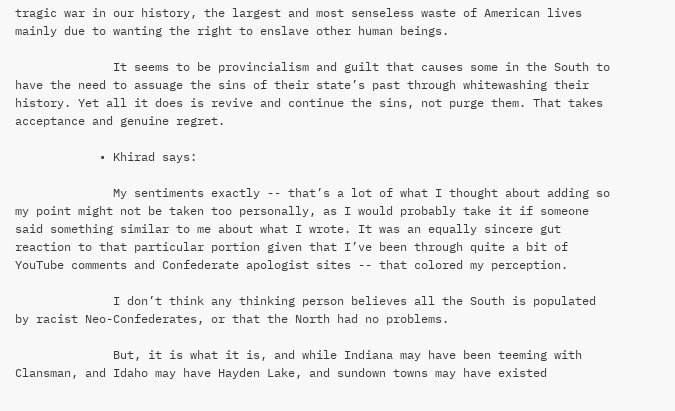tragic war in our history, the largest and most senseless waste of American lives mainly due to wanting the right to enslave other human beings.

              It seems to be provincialism and guilt that causes some in the South to have the need to assuage the sins of their state’s past through whitewashing their history. Yet all it does is revive and continue the sins, not purge them. That takes acceptance and genuine regret.

            • Khirad says:

              My sentiments exactly -- that’s a lot of what I thought about adding so my point might not be taken too personally, as I would probably take it if someone said something similar to me about what I wrote. It was an equally sincere gut reaction to that particular portion given that I’ve been through quite a bit of YouTube comments and Confederate apologist sites -- that colored my perception.

              I don’t think any thinking person believes all the South is populated by racist Neo-Confederates, or that the North had no problems.

              But, it is what it is, and while Indiana may have been teeming with Clansman, and Idaho may have Hayden Lake, and sundown towns may have existed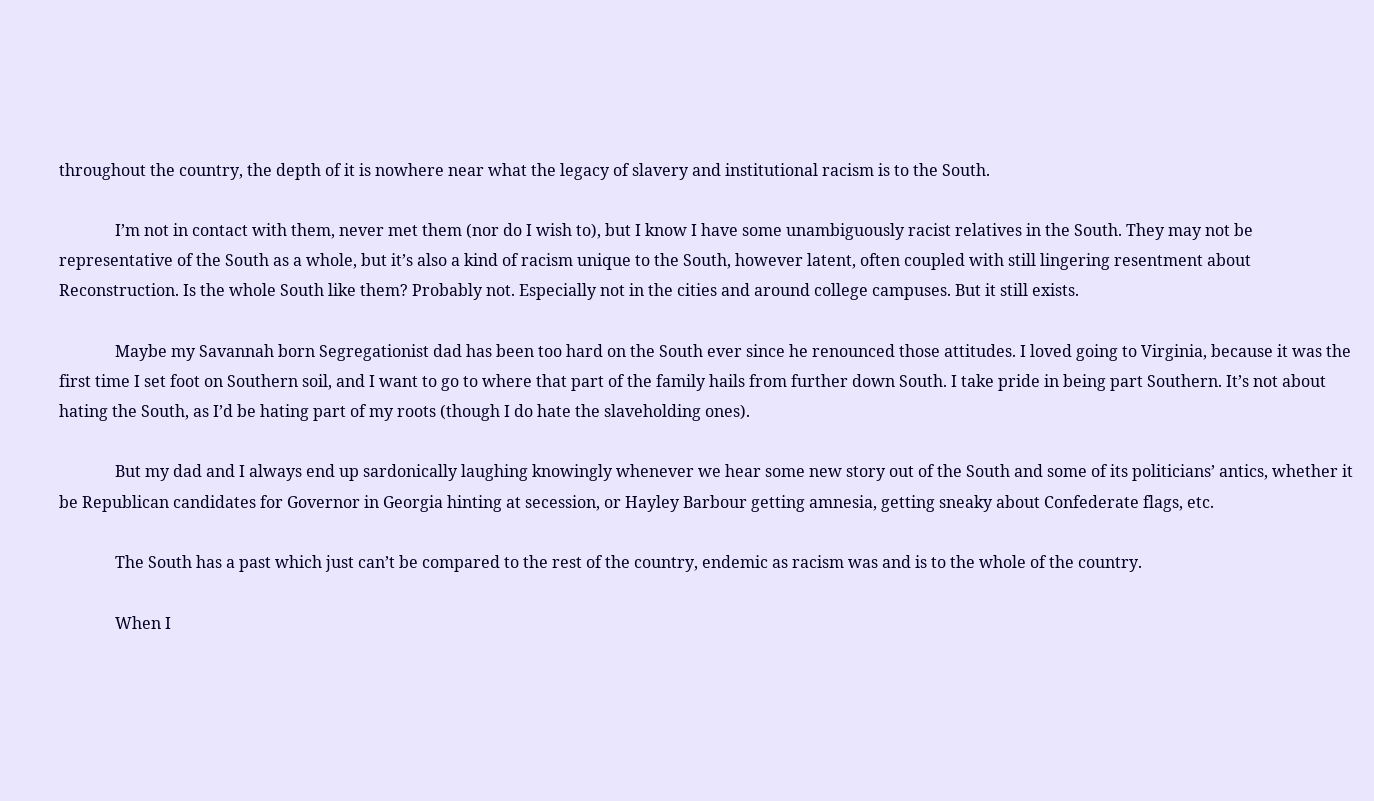throughout the country, the depth of it is nowhere near what the legacy of slavery and institutional racism is to the South.

              I’m not in contact with them, never met them (nor do I wish to), but I know I have some unambiguously racist relatives in the South. They may not be representative of the South as a whole, but it’s also a kind of racism unique to the South, however latent, often coupled with still lingering resentment about Reconstruction. Is the whole South like them? Probably not. Especially not in the cities and around college campuses. But it still exists.

              Maybe my Savannah born Segregationist dad has been too hard on the South ever since he renounced those attitudes. I loved going to Virginia, because it was the first time I set foot on Southern soil, and I want to go to where that part of the family hails from further down South. I take pride in being part Southern. It’s not about hating the South, as I’d be hating part of my roots (though I do hate the slaveholding ones).

              But my dad and I always end up sardonically laughing knowingly whenever we hear some new story out of the South and some of its politicians’ antics, whether it be Republican candidates for Governor in Georgia hinting at secession, or Hayley Barbour getting amnesia, getting sneaky about Confederate flags, etc.

              The South has a past which just can’t be compared to the rest of the country, endemic as racism was and is to the whole of the country.

              When I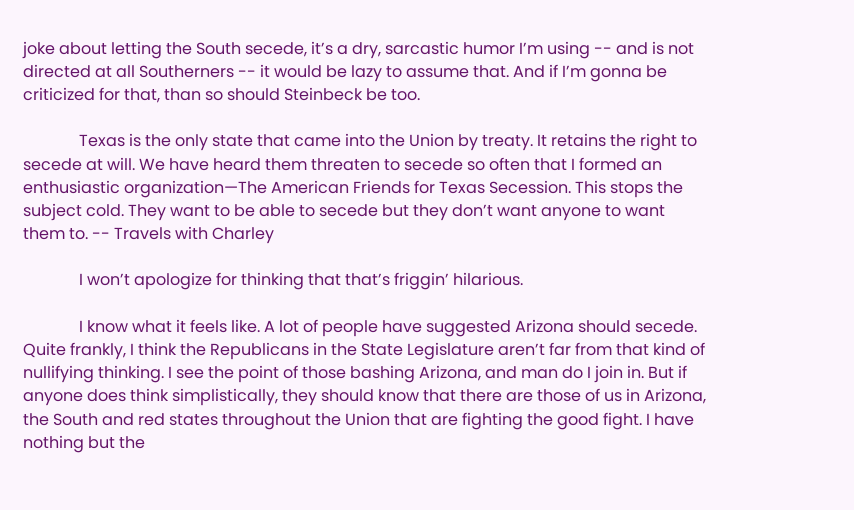joke about letting the South secede, it’s a dry, sarcastic humor I’m using -- and is not directed at all Southerners -- it would be lazy to assume that. And if I’m gonna be criticized for that, than so should Steinbeck be too.

              Texas is the only state that came into the Union by treaty. It retains the right to secede at will. We have heard them threaten to secede so often that I formed an enthusiastic organization—The American Friends for Texas Secession. This stops the subject cold. They want to be able to secede but they don’t want anyone to want them to. -- Travels with Charley

              I won’t apologize for thinking that that’s friggin’ hilarious.

              I know what it feels like. A lot of people have suggested Arizona should secede. Quite frankly, I think the Republicans in the State Legislature aren’t far from that kind of nullifying thinking. I see the point of those bashing Arizona, and man do I join in. But if anyone does think simplistically, they should know that there are those of us in Arizona, the South and red states throughout the Union that are fighting the good fight. I have nothing but the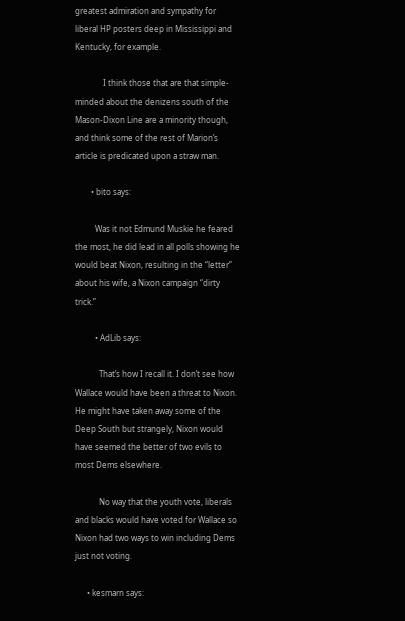greatest admiration and sympathy for liberal HP posters deep in Mississippi and Kentucky, for example.

              I think those that are that simple-minded about the denizens south of the Mason-Dixon Line are a minority though, and think some of the rest of Marion’s article is predicated upon a straw man.

        • bito says:

          Was it not Edmund Muskie he feared the most, he did lead in all polls showing he would beat Nixon, resulting in the “letter” about his wife, a Nixon campaign “dirty trick.”

          • AdLib says:

            That’s how I recall it. I don’t see how Wallace would have been a threat to Nixon. He might have taken away some of the Deep South but strangely, Nixon would have seemed the better of two evils to most Dems elsewhere.

            No way that the youth vote, liberals and blacks would have voted for Wallace so Nixon had two ways to win including Dems just not voting.

      • kesmarn says: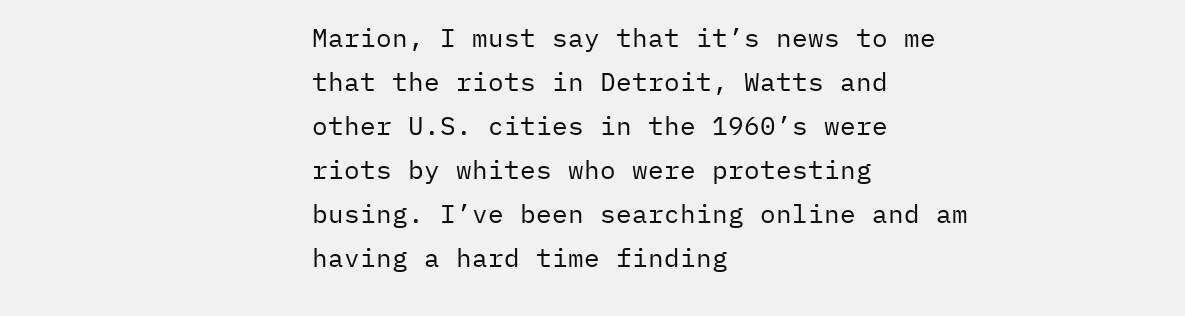Marion, I must say that it’s news to me that the riots in Detroit, Watts and other U.S. cities in the 1960’s were riots by whites who were protesting busing. I’ve been searching online and am having a hard time finding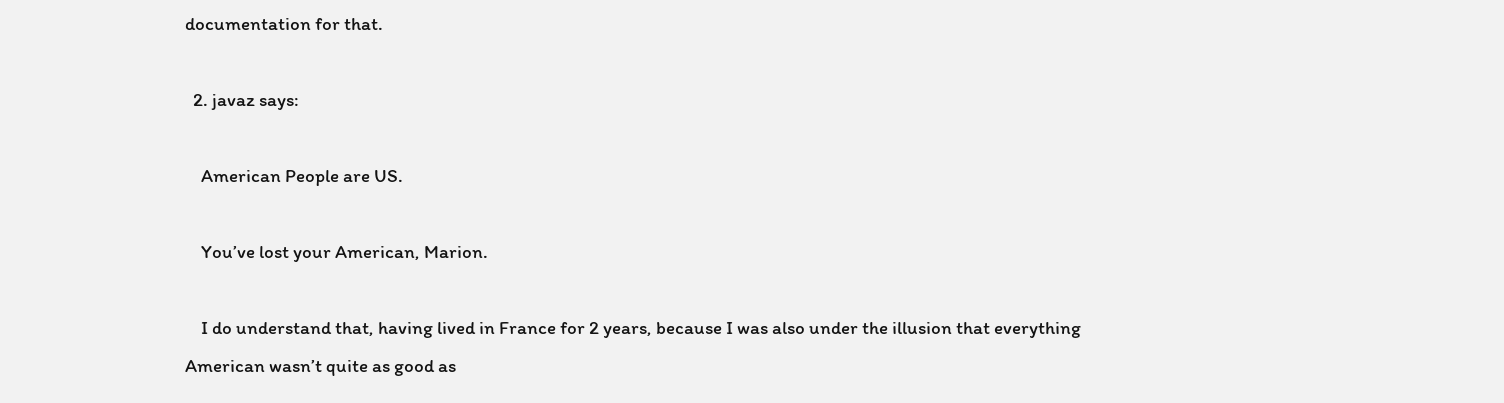documentation for that.

  2. javaz says:

    American People are US.

    You’ve lost your American, Marion.

    I do understand that, having lived in France for 2 years, because I was also under the illusion that everything American wasn’t quite as good as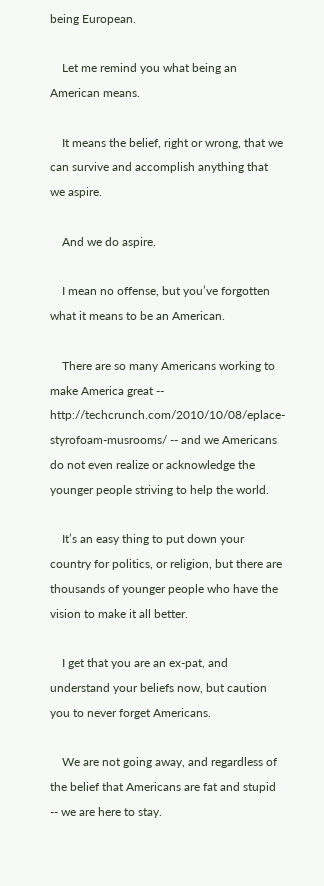being European.

    Let me remind you what being an American means.

    It means the belief, right or wrong, that we can survive and accomplish anything that we aspire.

    And we do aspire.

    I mean no offense, but you’ve forgotten what it means to be an American.

    There are so many Americans working to make America great -- http://techcrunch.com/2010/10/08/eplace-styrofoam-musrooms/ -- and we Americans do not even realize or acknowledge the younger people striving to help the world.

    It’s an easy thing to put down your country for politics, or religion, but there are thousands of younger people who have the vision to make it all better.

    I get that you are an ex-pat, and understand your beliefs now, but caution you to never forget Americans.

    We are not going away, and regardless of the belief that Americans are fat and stupid -- we are here to stay.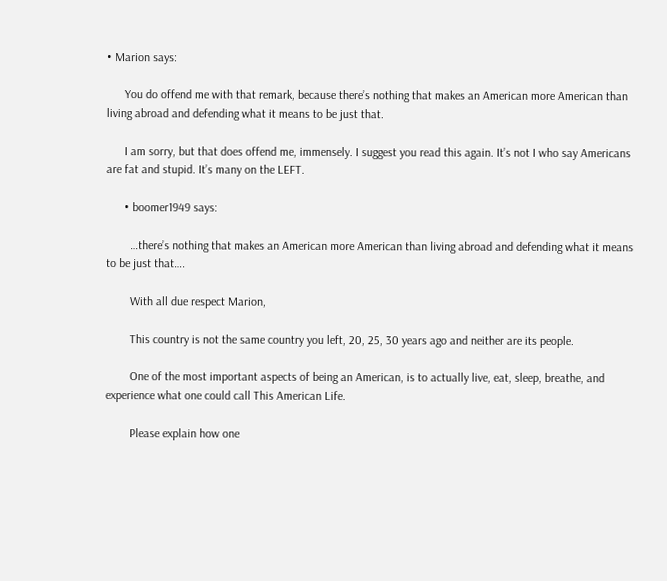• Marion says:

      You do offend me with that remark, because there’s nothing that makes an American more American than living abroad and defending what it means to be just that.

      I am sorry, but that does offend me, immensely. I suggest you read this again. It’s not I who say Americans are fat and stupid. It’s many on the LEFT.

      • boomer1949 says:

        …there’s nothing that makes an American more American than living abroad and defending what it means to be just that….

        With all due respect Marion,

        This country is not the same country you left, 20, 25, 30 years ago and neither are its people.

        One of the most important aspects of being an American, is to actually live, eat, sleep, breathe, and experience what one could call This American Life.

        Please explain how one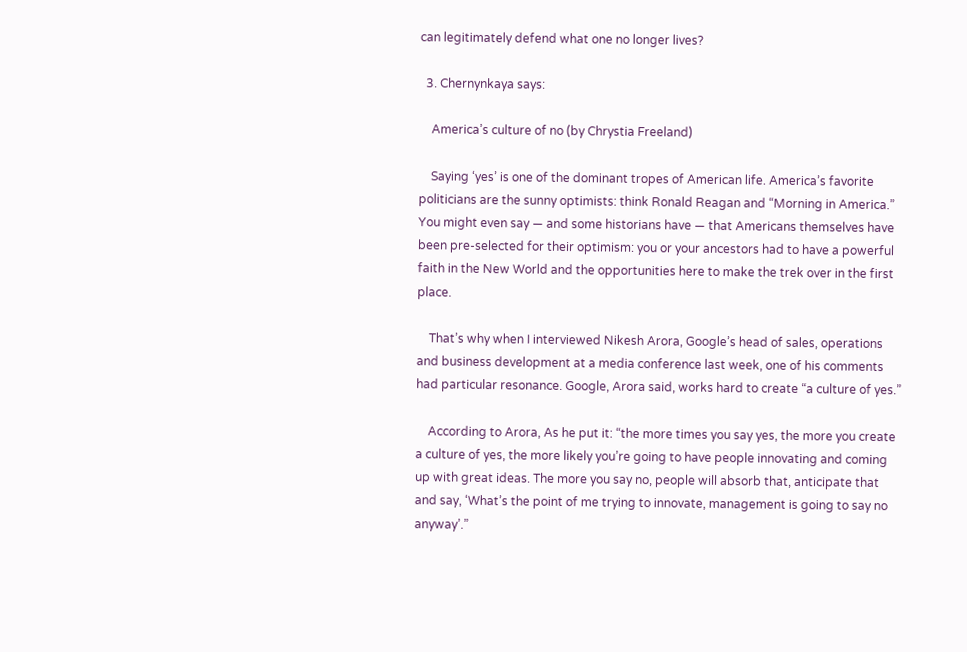can legitimately defend what one no longer lives?

  3. Chernynkaya says:

    America’s culture of no (by Chrystia Freeland)

    Saying ‘yes’ is one of the dominant tropes of American life. America’s favorite politicians are the sunny optimists: think Ronald Reagan and “Morning in America.” You might even say — and some historians have — that Americans themselves have been pre-selected for their optimism: you or your ancestors had to have a powerful faith in the New World and the opportunities here to make the trek over in the first place.

    That’s why when I interviewed Nikesh Arora, Google’s head of sales, operations and business development at a media conference last week, one of his comments had particular resonance. Google, Arora said, works hard to create “a culture of yes.”

    According to Arora, As he put it: “the more times you say yes, the more you create a culture of yes, the more likely you’re going to have people innovating and coming up with great ideas. The more you say no, people will absorb that, anticipate that and say, ‘What’s the point of me trying to innovate, management is going to say no anyway’.”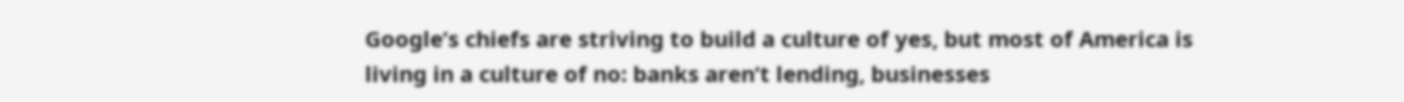Google’s chiefs are striving to build a culture of yes, but most of America is living in a culture of no: banks aren’t lending, businesses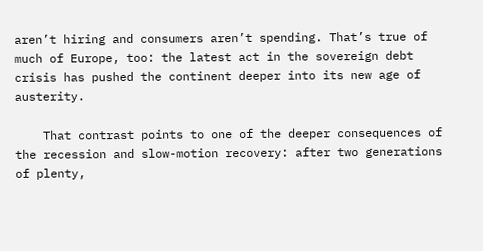aren’t hiring and consumers aren’t spending. That’s true of much of Europe, too: the latest act in the sovereign debt crisis has pushed the continent deeper into its new age of austerity.

    That contrast points to one of the deeper consequences of the recession and slow-motion recovery: after two generations of plenty,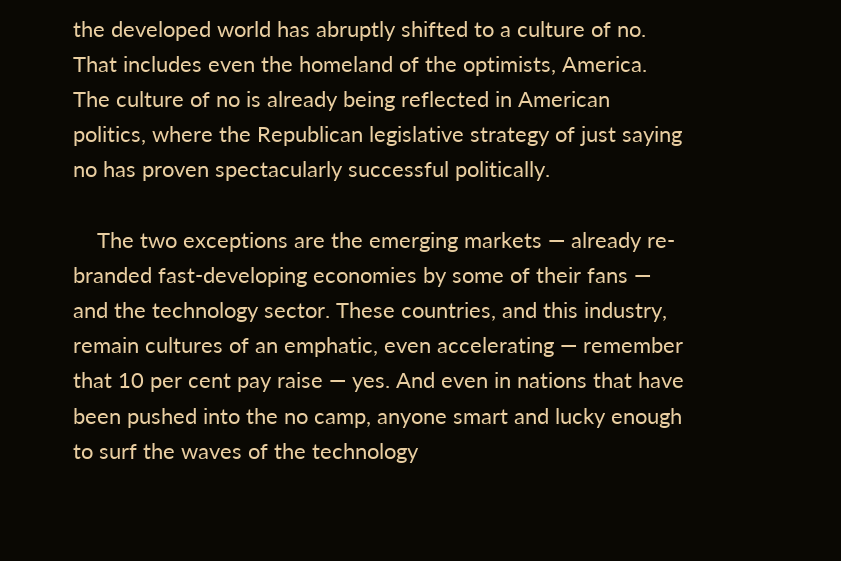the developed world has abruptly shifted to a culture of no. That includes even the homeland of the optimists, America. The culture of no is already being reflected in American politics, where the Republican legislative strategy of just saying no has proven spectacularly successful politically.

    The two exceptions are the emerging markets — already re-branded fast-developing economies by some of their fans — and the technology sector. These countries, and this industry, remain cultures of an emphatic, even accelerating — remember that 10 per cent pay raise — yes. And even in nations that have been pushed into the no camp, anyone smart and lucky enough to surf the waves of the technology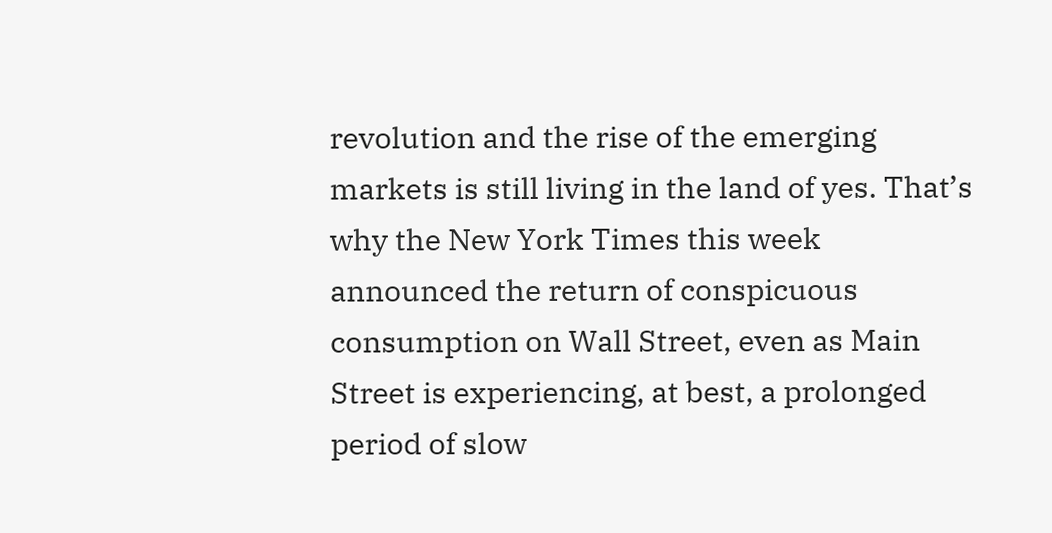revolution and the rise of the emerging markets is still living in the land of yes. That’s why the New York Times this week announced the return of conspicuous consumption on Wall Street, even as Main Street is experiencing, at best, a prolonged period of slow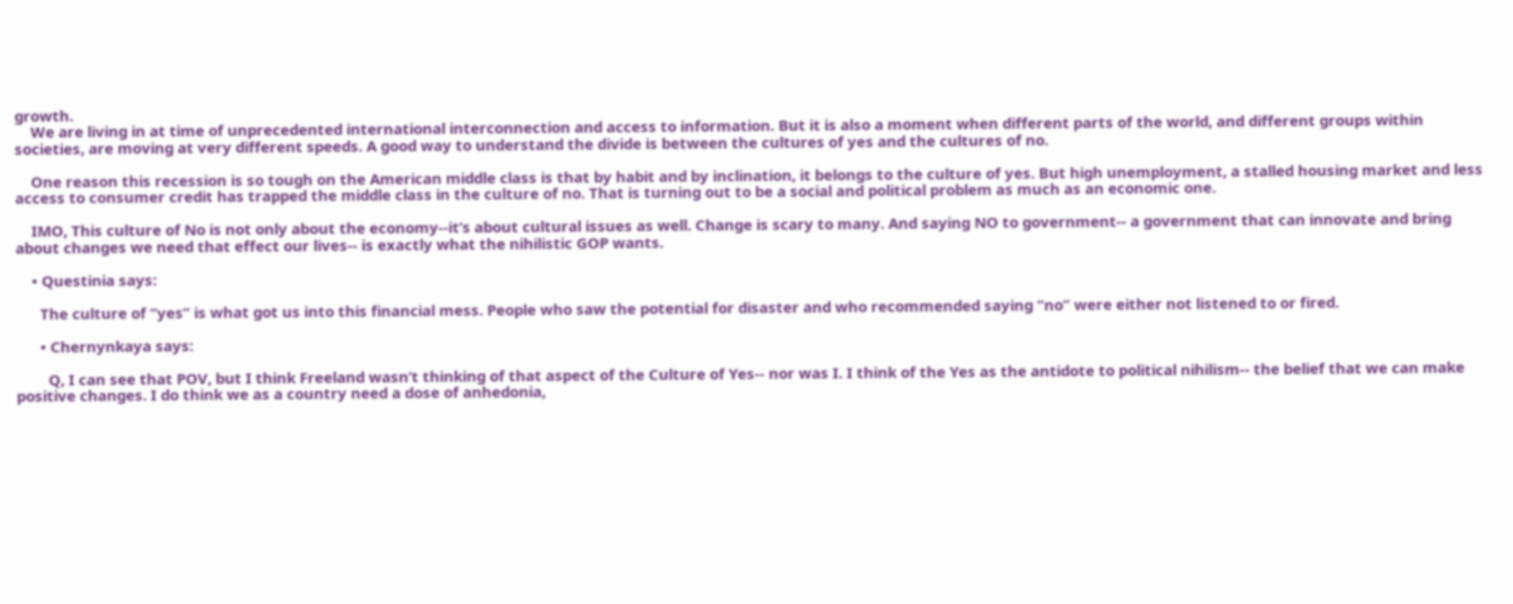growth.
    We are living in at time of unprecedented international interconnection and access to information. But it is also a moment when different parts of the world, and different groups within societies, are moving at very different speeds. A good way to understand the divide is between the cultures of yes and the cultures of no.

    One reason this recession is so tough on the American middle class is that by habit and by inclination, it belongs to the culture of yes. But high unemployment, a stalled housing market and less access to consumer credit has trapped the middle class in the culture of no. That is turning out to be a social and political problem as much as an economic one.

    IMO, This culture of No is not only about the economy--it’s about cultural issues as well. Change is scary to many. And saying NO to government-- a government that can innovate and bring about changes we need that effect our lives-- is exactly what the nihilistic GOP wants.

    • Questinia says:

      The culture of “yes” is what got us into this financial mess. People who saw the potential for disaster and who recommended saying “no” were either not listened to or fired.

      • Chernynkaya says:

        Q, I can see that POV, but I think Freeland wasn’t thinking of that aspect of the Culture of Yes-- nor was I. I think of the Yes as the antidote to political nihilism-- the belief that we can make positive changes. I do think we as a country need a dose of anhedonia,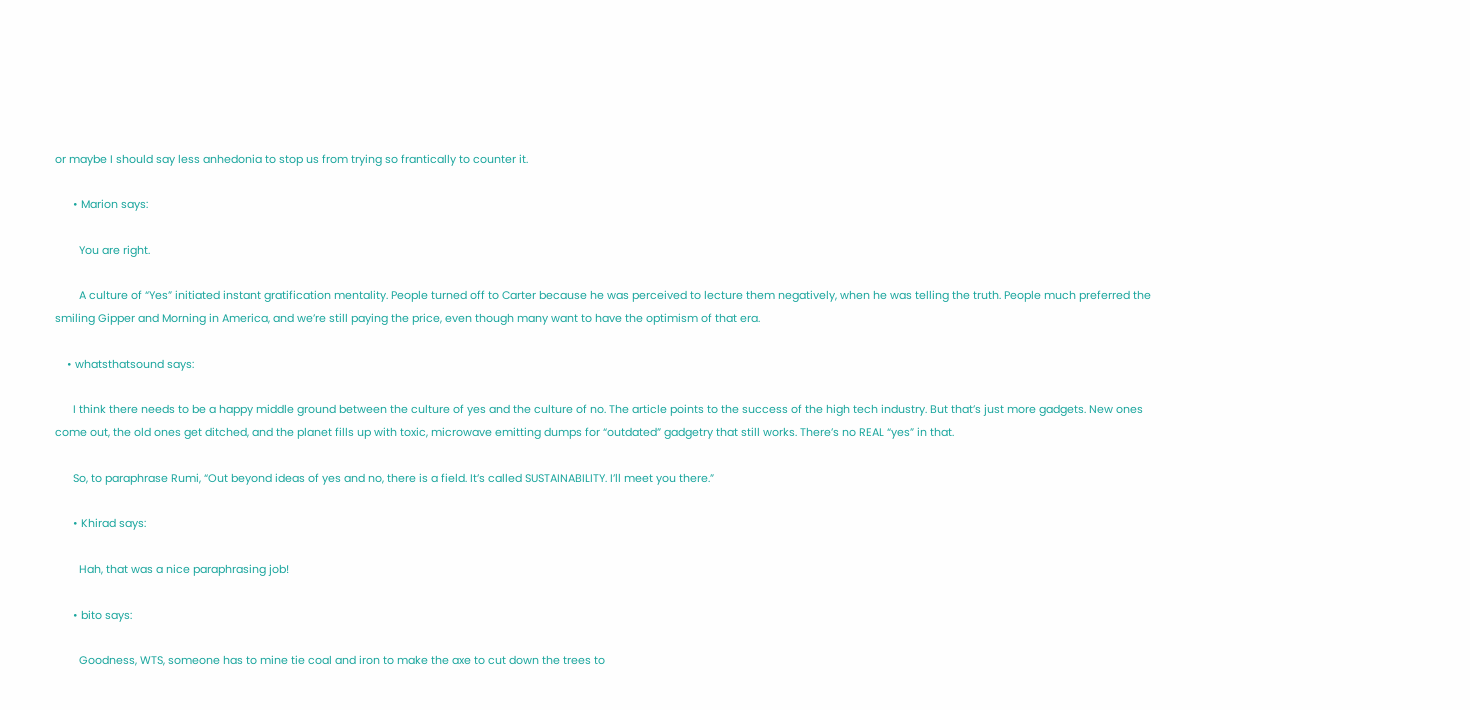or maybe I should say less anhedonia to stop us from trying so frantically to counter it.

      • Marion says:

        You are right.

        A culture of “Yes” initiated instant gratification mentality. People turned off to Carter because he was perceived to lecture them negatively, when he was telling the truth. People much preferred the smiling Gipper and Morning in America, and we’re still paying the price, even though many want to have the optimism of that era.

    • whatsthatsound says:

      I think there needs to be a happy middle ground between the culture of yes and the culture of no. The article points to the success of the high tech industry. But that’s just more gadgets. New ones come out, the old ones get ditched, and the planet fills up with toxic, microwave emitting dumps for “outdated” gadgetry that still works. There’s no REAL “yes” in that.

      So, to paraphrase Rumi, “Out beyond ideas of yes and no, there is a field. It’s called SUSTAINABILITY. I’ll meet you there.”

      • Khirad says:

        Hah, that was a nice paraphrasing job!

      • bito says:

        Goodness, WTS, someone has to mine tie coal and iron to make the axe to cut down the trees to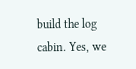build the log cabin. Yes, we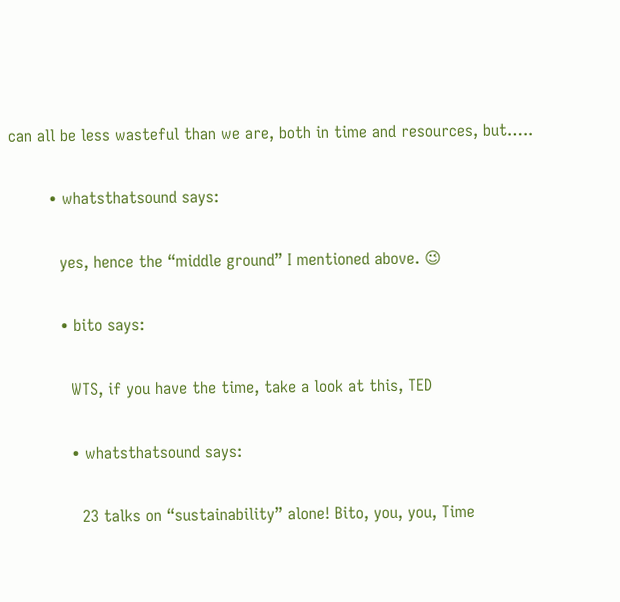can all be less wasteful than we are, both in time and resources, but…..

        • whatsthatsound says:

          yes, hence the “middle ground” I mentioned above. 😉

          • bito says:

            WTS, if you have the time, take a look at this, TED

            • whatsthatsound says:

              23 talks on “sustainability” alone! Bito, you, you, Time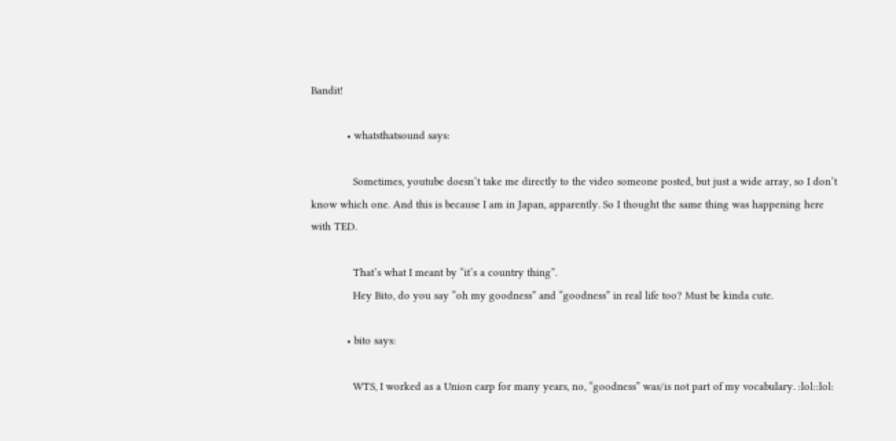Bandit!

            • whatsthatsound says:

              Sometimes, youtube doesn’t take me directly to the video someone posted, but just a wide array, so I don’t know which one. And this is because I am in Japan, apparently. So I thought the same thing was happening here with TED.

              That’s what I meant by “it’s a country thing”.
              Hey Bito, do you say “oh my goodness” and “goodness” in real life too? Must be kinda cute.

            • bito says:

              WTS, I worked as a Union carp for many years, no, “goodness” was/is not part of my vocabulary. :lol::lol: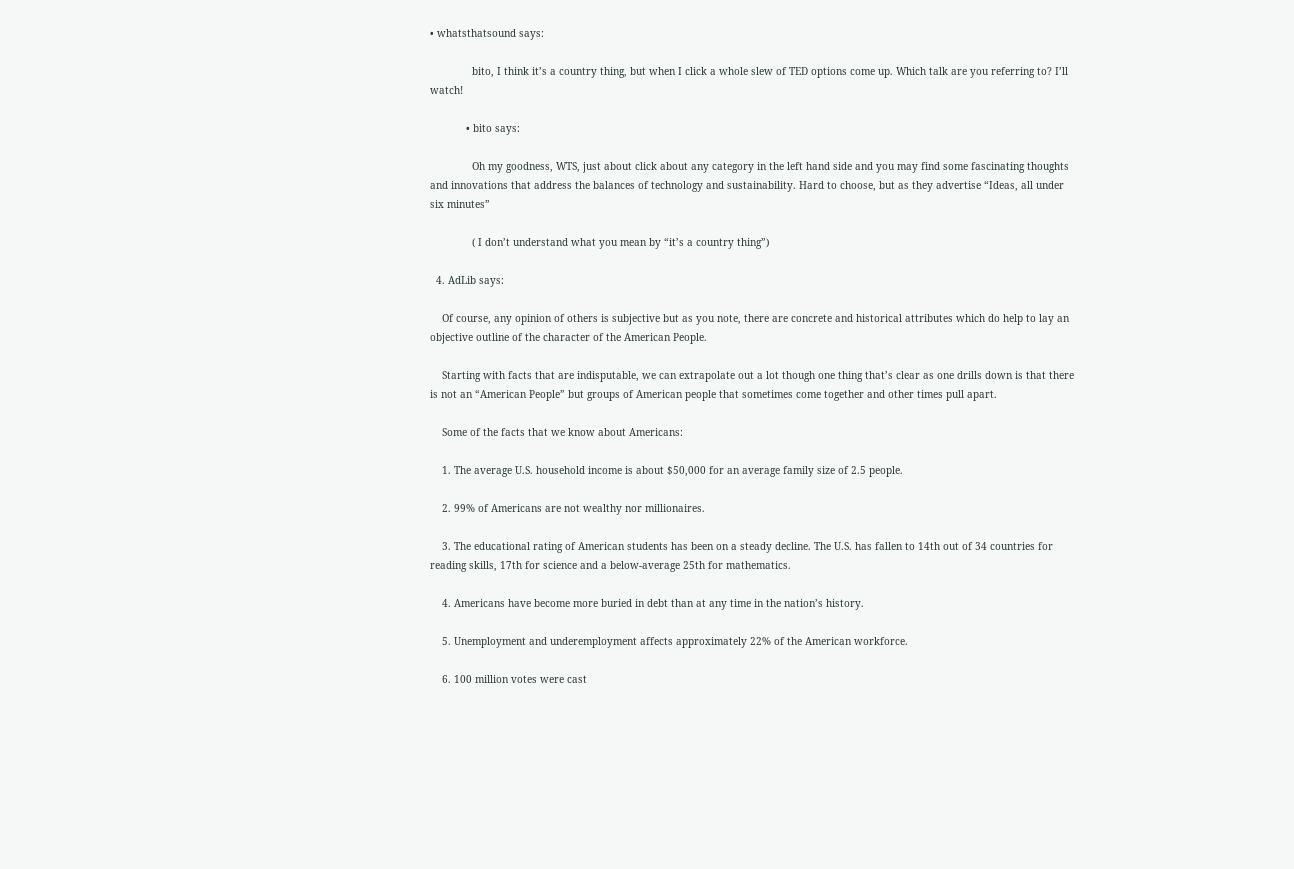• whatsthatsound says:

              bito, I think it’s a country thing, but when I click a whole slew of TED options come up. Which talk are you referring to? I’ll watch!

            • bito says:

              Oh my goodness, WTS, just about click about any category in the left hand side and you may find some fascinating thoughts and innovations that address the balances of technology and sustainability. Hard to choose, but as they advertise “Ideas, all under six minutes”

              ( I don’t understand what you mean by “it’s a country thing”)

  4. AdLib says:

    Of course, any opinion of others is subjective but as you note, there are concrete and historical attributes which do help to lay an objective outline of the character of the American People.

    Starting with facts that are indisputable, we can extrapolate out a lot though one thing that’s clear as one drills down is that there is not an “American People” but groups of American people that sometimes come together and other times pull apart.

    Some of the facts that we know about Americans:

    1. The average U.S. household income is about $50,000 for an average family size of 2.5 people.

    2. 99% of Americans are not wealthy nor millionaires.

    3. The educational rating of American students has been on a steady decline. The U.S. has fallen to 14th out of 34 countries for reading skills, 17th for science and a below-average 25th for mathematics.

    4. Americans have become more buried in debt than at any time in the nation’s history.

    5. Unemployment and underemployment affects approximately 22% of the American workforce.

    6. 100 million votes were cast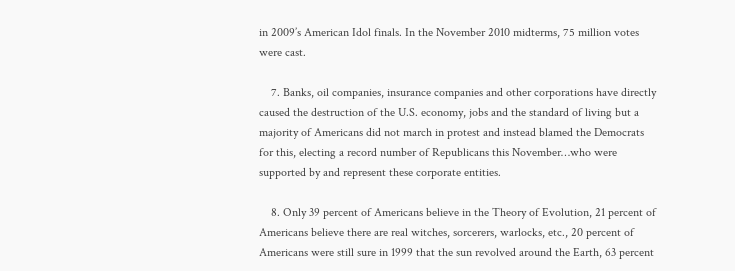in 2009’s American Idol finals. In the November 2010 midterms, 75 million votes were cast.

    7. Banks, oil companies, insurance companies and other corporations have directly caused the destruction of the U.S. economy, jobs and the standard of living but a majority of Americans did not march in protest and instead blamed the Democrats for this, electing a record number of Republicans this November…who were supported by and represent these corporate entities.

    8. Only 39 percent of Americans believe in the Theory of Evolution, 21 percent of Americans believe there are real witches, sorcerers, warlocks, etc., 20 percent of Americans were still sure in 1999 that the sun revolved around the Earth, 63 percent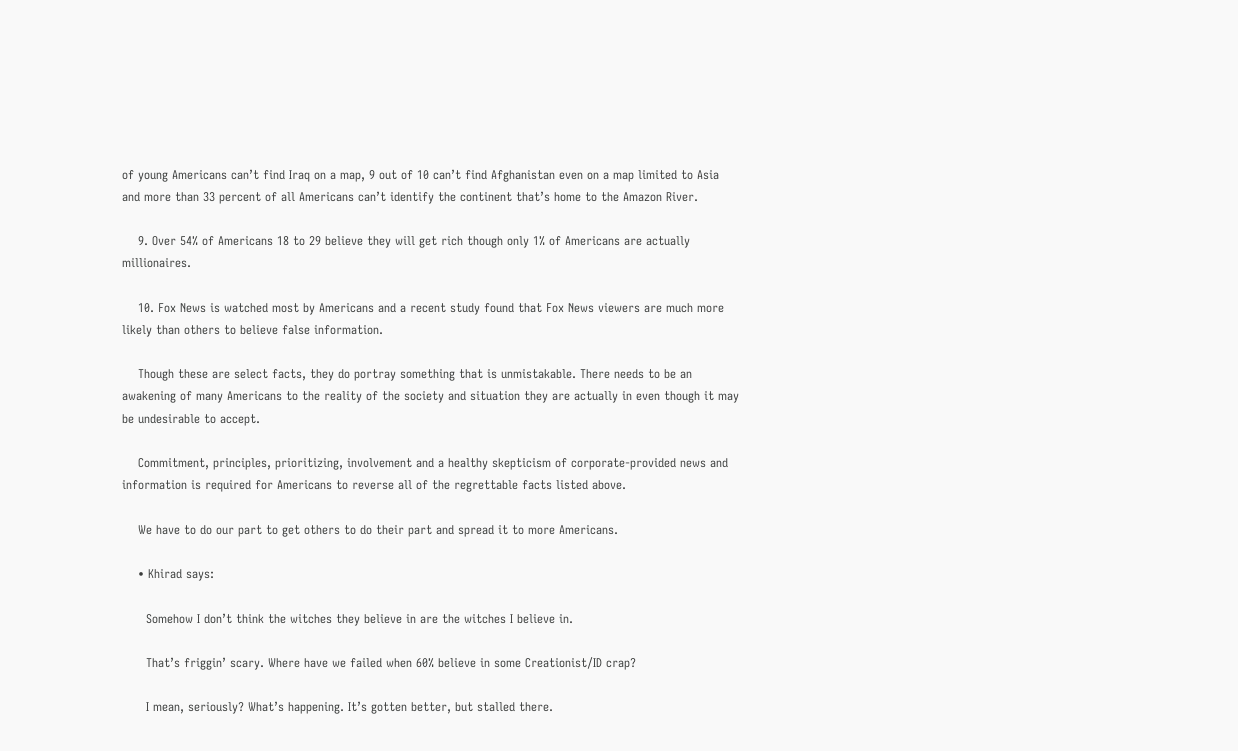of young Americans can’t find Iraq on a map, 9 out of 10 can’t find Afghanistan even on a map limited to Asia and more than 33 percent of all Americans can’t identify the continent that’s home to the Amazon River.

    9. Over 54% of Americans 18 to 29 believe they will get rich though only 1% of Americans are actually millionaires.

    10. Fox News is watched most by Americans and a recent study found that Fox News viewers are much more likely than others to believe false information.

    Though these are select facts, they do portray something that is unmistakable. There needs to be an awakening of many Americans to the reality of the society and situation they are actually in even though it may be undesirable to accept.

    Commitment, principles, prioritizing, involvement and a healthy skepticism of corporate-provided news and information is required for Americans to reverse all of the regrettable facts listed above.

    We have to do our part to get others to do their part and spread it to more Americans.

    • Khirad says:

      Somehow I don’t think the witches they believe in are the witches I believe in.

      That’s friggin’ scary. Where have we failed when 60% believe in some Creationist/ID crap?

      I mean, seriously? What’s happening. It’s gotten better, but stalled there.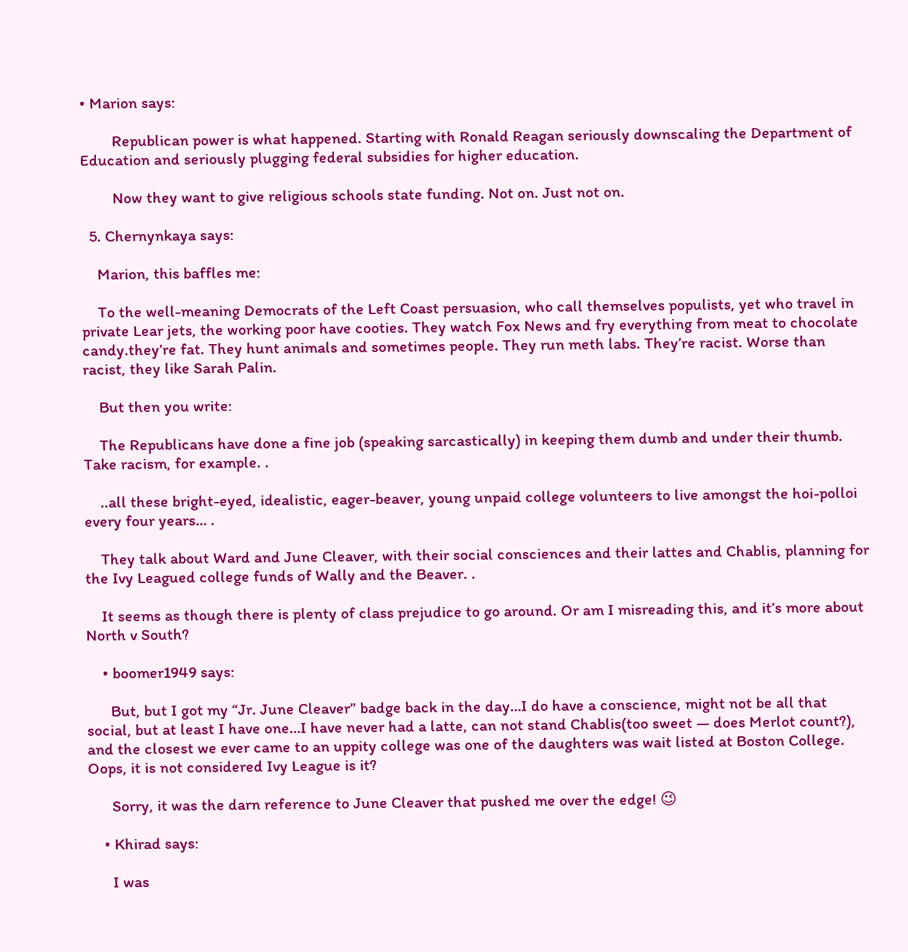• Marion says:

        Republican power is what happened. Starting with Ronald Reagan seriously downscaling the Department of Education and seriously plugging federal subsidies for higher education.

        Now they want to give religious schools state funding. Not on. Just not on.

  5. Chernynkaya says:

    Marion, this baffles me:

    To the well-meaning Democrats of the Left Coast persuasion, who call themselves populists, yet who travel in private Lear jets, the working poor have cooties. They watch Fox News and fry everything from meat to chocolate candy.they’re fat. They hunt animals and sometimes people. They run meth labs. They’re racist. Worse than racist, they like Sarah Palin.

    But then you write:

    The Republicans have done a fine job (speaking sarcastically) in keeping them dumb and under their thumb. Take racism, for example. .

    ..all these bright-eyed, idealistic, eager-beaver, young unpaid college volunteers to live amongst the hoi-polloi every four years… .

    They talk about Ward and June Cleaver, with their social consciences and their lattes and Chablis, planning for the Ivy Leagued college funds of Wally and the Beaver. .

    It seems as though there is plenty of class prejudice to go around. Or am I misreading this, and it’s more about North v South?

    • boomer1949 says:

      But, but I got my “Jr. June Cleaver” badge back in the day…I do have a conscience, might not be all that social, but at least I have one…I have never had a latte, can not stand Chablis(too sweet — does Merlot count?), and the closest we ever came to an uppity college was one of the daughters was wait listed at Boston College. Oops, it is not considered Ivy League is it?

      Sorry, it was the darn reference to June Cleaver that pushed me over the edge! 😉

    • Khirad says:

      I was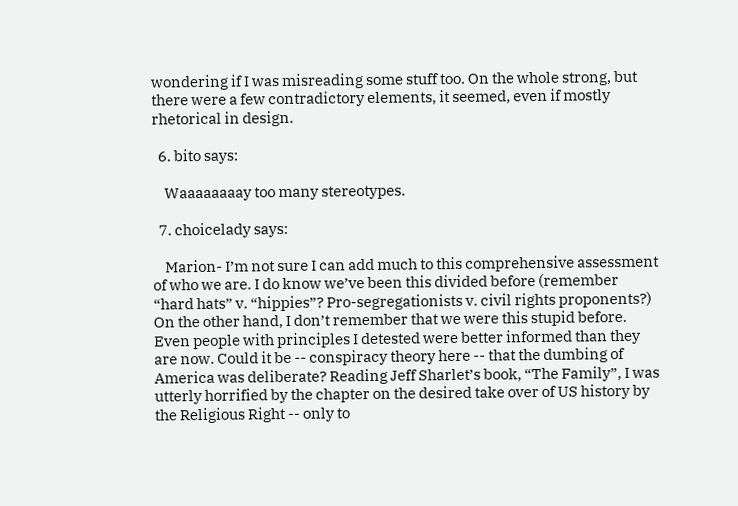wondering if I was misreading some stuff too. On the whole strong, but there were a few contradictory elements, it seemed, even if mostly rhetorical in design.

  6. bito says:

    Waaaaaaaay too many stereotypes.

  7. choicelady says:

    Marion- I’m not sure I can add much to this comprehensive assessment of who we are. I do know we’ve been this divided before (remember “hard hats” v. “hippies”? Pro-segregationists v. civil rights proponents?) On the other hand, I don’t remember that we were this stupid before. Even people with principles I detested were better informed than they are now. Could it be -- conspiracy theory here -- that the dumbing of America was deliberate? Reading Jeff Sharlet’s book, “The Family”, I was utterly horrified by the chapter on the desired take over of US history by the Religious Right -- only to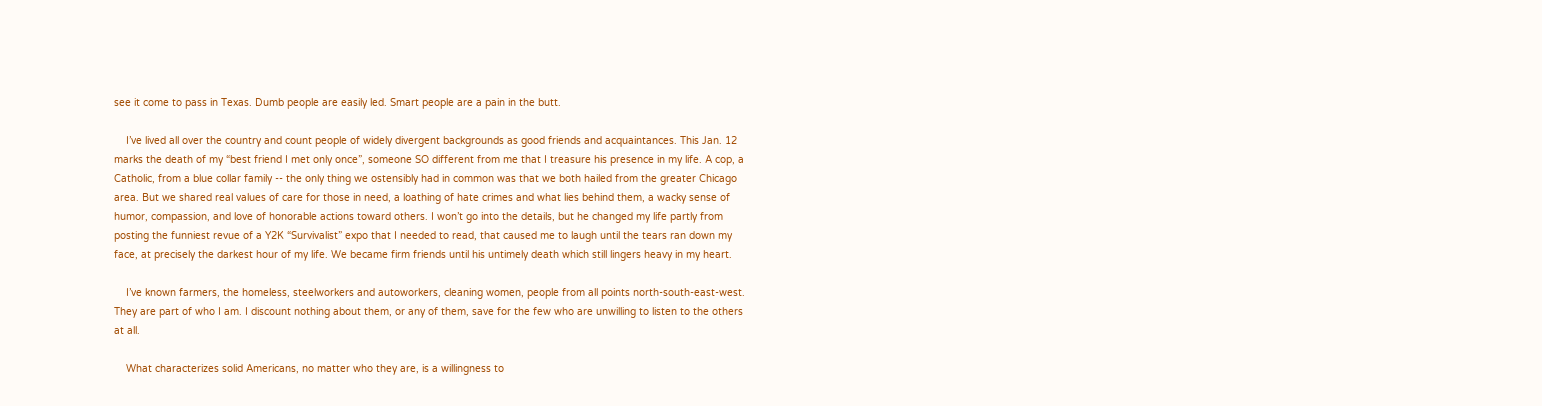see it come to pass in Texas. Dumb people are easily led. Smart people are a pain in the butt.

    I’ve lived all over the country and count people of widely divergent backgrounds as good friends and acquaintances. This Jan. 12 marks the death of my “best friend I met only once”, someone SO different from me that I treasure his presence in my life. A cop, a Catholic, from a blue collar family -- the only thing we ostensibly had in common was that we both hailed from the greater Chicago area. But we shared real values of care for those in need, a loathing of hate crimes and what lies behind them, a wacky sense of humor, compassion, and love of honorable actions toward others. I won’t go into the details, but he changed my life partly from posting the funniest revue of a Y2K “Survivalist” expo that I needed to read, that caused me to laugh until the tears ran down my face, at precisely the darkest hour of my life. We became firm friends until his untimely death which still lingers heavy in my heart.

    I’ve known farmers, the homeless, steelworkers and autoworkers, cleaning women, people from all points north-south-east-west. They are part of who I am. I discount nothing about them, or any of them, save for the few who are unwilling to listen to the others at all.

    What characterizes solid Americans, no matter who they are, is a willingness to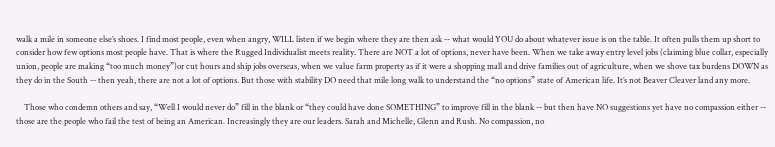walk a mile in someone else’s shoes. I find most people, even when angry, WILL listen if we begin where they are then ask -- what would YOU do about whatever issue is on the table. It often pulls them up short to consider how few options most people have. That is where the Rugged Individualist meets reality. There are NOT a lot of options, never have been. When we take away entry level jobs (claiming blue collar, especially union, people are making “too much money”)or cut hours and ship jobs overseas, when we value farm property as if it were a shopping mall and drive families out of agriculture, when we shove tax burdens DOWN as they do in the South -- then yeah, there are not a lot of options. But those with stability DO need that mile long walk to understand the “no options” state of American life. It’s not Beaver Cleaver land any more.

    Those who condemn others and say, “Well I would never do” fill in the blank or “they could have done SOMETHING” to improve fill in the blank -- but then have NO suggestions yet have no compassion either -- those are the people who fail the test of being an American. Increasingly they are our leaders. Sarah and Michelle, Glenn and Rush. No compassion, no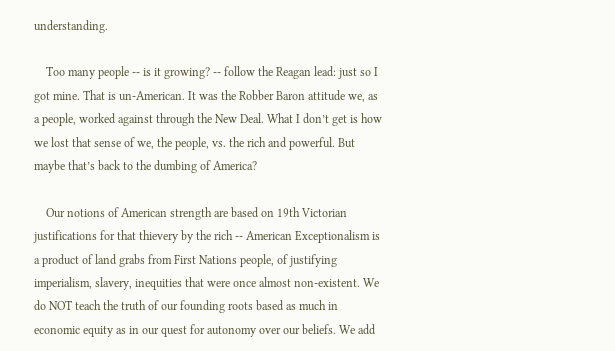understanding.

    Too many people -- is it growing? -- follow the Reagan lead: just so I got mine. That is un-American. It was the Robber Baron attitude we, as a people, worked against through the New Deal. What I don’t get is how we lost that sense of we, the people, vs. the rich and powerful. But maybe that’s back to the dumbing of America?

    Our notions of American strength are based on 19th Victorian justifications for that thievery by the rich -- American Exceptionalism is a product of land grabs from First Nations people, of justifying imperialism, slavery, inequities that were once almost non-existent. We do NOT teach the truth of our founding roots based as much in economic equity as in our quest for autonomy over our beliefs. We add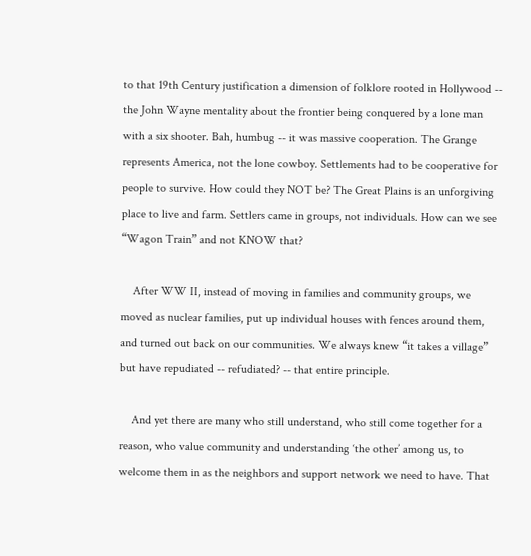to that 19th Century justification a dimension of folklore rooted in Hollywood -- the John Wayne mentality about the frontier being conquered by a lone man with a six shooter. Bah, humbug -- it was massive cooperation. The Grange represents America, not the lone cowboy. Settlements had to be cooperative for people to survive. How could they NOT be? The Great Plains is an unforgiving place to live and farm. Settlers came in groups, not individuals. How can we see “Wagon Train” and not KNOW that?

    After WW II, instead of moving in families and community groups, we moved as nuclear families, put up individual houses with fences around them, and turned out back on our communities. We always knew “it takes a village” but have repudiated -- refudiated? -- that entire principle.

    And yet there are many who still understand, who still come together for a reason, who value community and understanding ‘the other’ among us, to welcome them in as the neighbors and support network we need to have. That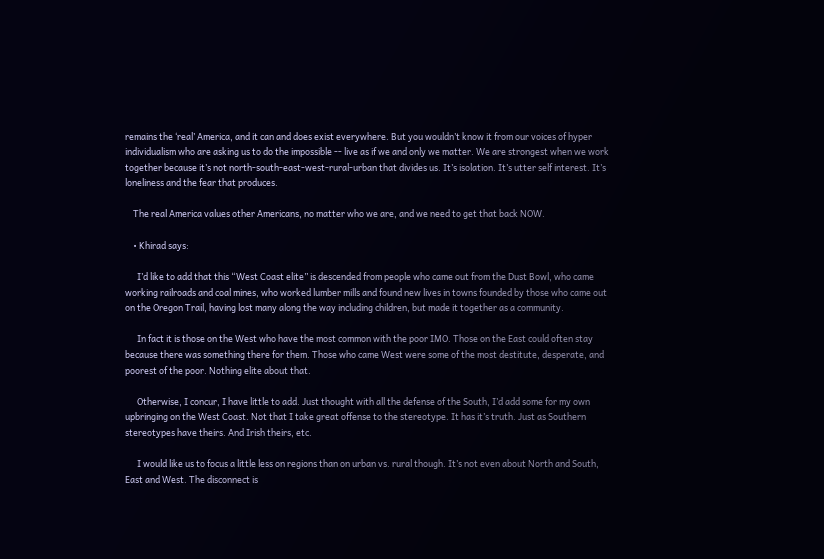remains the ‘real’ America, and it can and does exist everywhere. But you wouldn’t know it from our voices of hyper individualism who are asking us to do the impossible -- live as if we and only we matter. We are strongest when we work together because it’s not north-south-east-west-rural-urban that divides us. It’s isolation. It’s utter self interest. It’s loneliness and the fear that produces.

    The real America values other Americans, no matter who we are, and we need to get that back NOW.

    • Khirad says:

      I’d like to add that this “West Coast elite” is descended from people who came out from the Dust Bowl, who came working railroads and coal mines, who worked lumber mills and found new lives in towns founded by those who came out on the Oregon Trail, having lost many along the way including children, but made it together as a community.

      In fact it is those on the West who have the most common with the poor IMO. Those on the East could often stay because there was something there for them. Those who came West were some of the most destitute, desperate, and poorest of the poor. Nothing elite about that.

      Otherwise, I concur, I have little to add. Just thought with all the defense of the South, I’d add some for my own upbringing on the West Coast. Not that I take great offense to the stereotype. It has it’s truth. Just as Southern stereotypes have theirs. And Irish theirs, etc.

      I would like us to focus a little less on regions than on urban vs. rural though. It’s not even about North and South, East and West. The disconnect is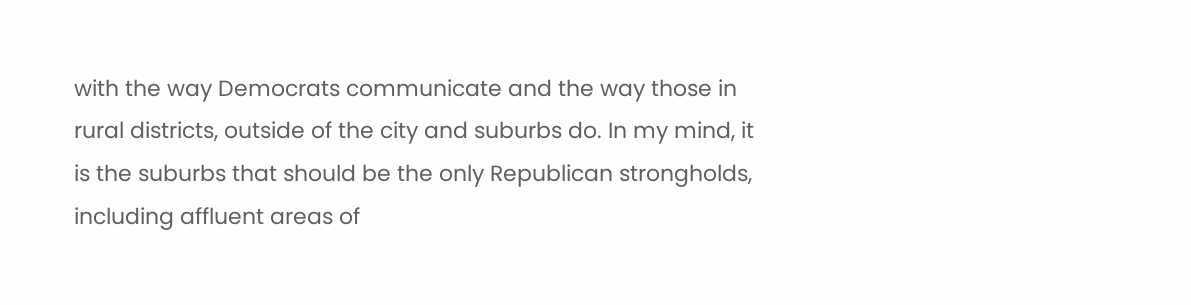with the way Democrats communicate and the way those in rural districts, outside of the city and suburbs do. In my mind, it is the suburbs that should be the only Republican strongholds, including affluent areas of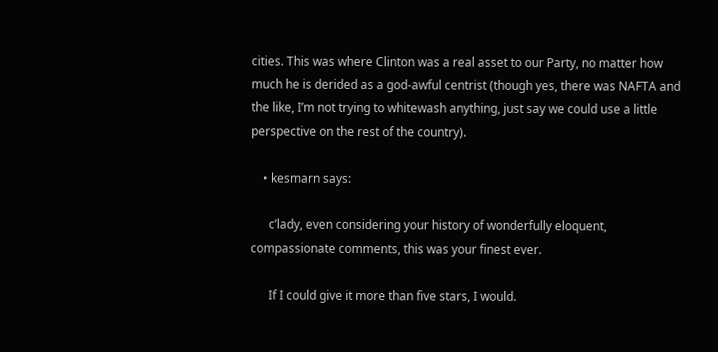cities. This was where Clinton was a real asset to our Party, no matter how much he is derided as a god-awful centrist (though yes, there was NAFTA and the like, I’m not trying to whitewash anything, just say we could use a little perspective on the rest of the country).

    • kesmarn says:

      c’lady, even considering your history of wonderfully eloquent, compassionate comments, this was your finest ever.

      If I could give it more than five stars, I would.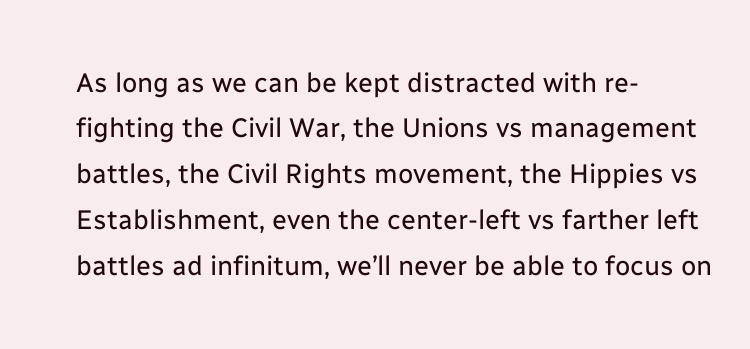As long as we can be kept distracted with re-fighting the Civil War, the Unions vs management battles, the Civil Rights movement, the Hippies vs Establishment, even the center-left vs farther left battles ad infinitum, we’ll never be able to focus on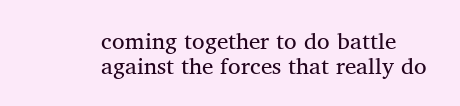coming together to do battle against the forces that really do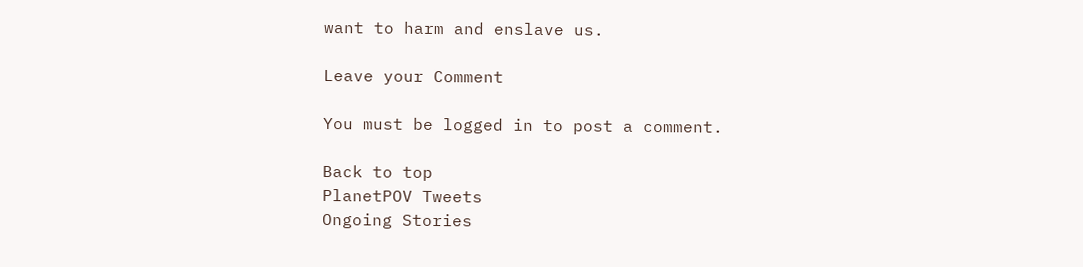want to harm and enslave us.

Leave your Comment

You must be logged in to post a comment.

Back to top
PlanetPOV Tweets
Ongoing Stories